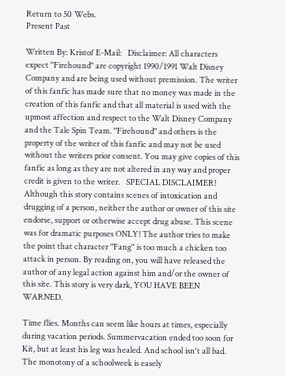Return to 50 Webs.
Present Past

Written By: Kristof E-Mail:   Disclaimer: All characters expect "Firehound" are copyright 1990/1991 Walt Disney Company and are being used without premission. The writer of this fanfic has made sure that no money was made in the creation of this fanfic and that all material is used with the upmost affection and respect to the Walt Disney Company and the Tale Spin Team. "Firehound" and others is the property of the writer of this fanfic and may not be used without the writers prior consent. You may give copies of this fanfic as long as they are not altered in any way and proper credit is given to the writer.   SPECIAL DISCLAIMER! Although this story contains scenes of intoxication and drugging of a person, neither the author or owner of this site endorse, support or otherwise accept drug abuse. This scene was for dramatic purposes ONLY! The author tries to make the point that character "Fang" is too much a chicken too attack in person. By reading on, you will have released the author of any legal action against him and/or the owner of this site. This story is very dark, YOU HAVE BEEN WARNED.

Time flies. Months can seem like hours at times, especially during vacation periods. Summervacation ended too soon for Kit, but at least his leg was healed. And school isn't all bad. The monotony of a schoolweek is easely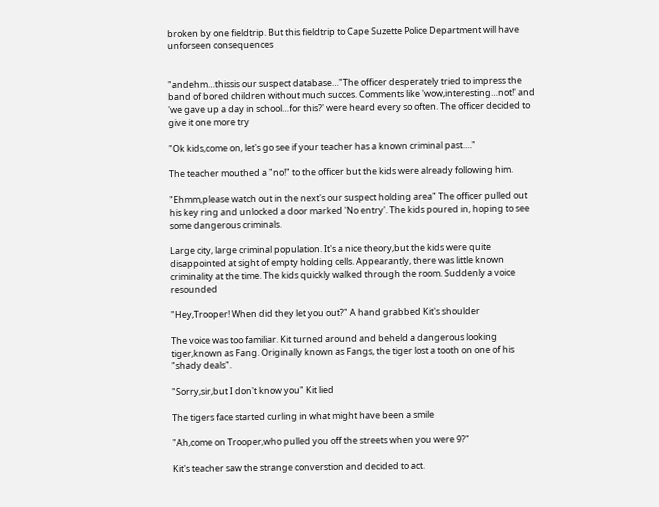broken by one fieldtrip. But this fieldtrip to Cape Suzette Police Department will have unforseen consequences


"andehm…thissis our suspect database…"The officer desperately tried to impress the band of bored children without much succes. Comments like 'wow,interesting…not!' and 'we gave up a day in school…for this?' were heard every so often. The officer decided to give it one more try

"Ok kids,come on, let's go see if your teacher has a known criminal past…."

The teacher mouthed a "no!" to the officer but the kids were already following him.

"Ehmm,please watch out in the next's our suspect holding area" The officer pulled out his key ring and unlocked a door marked 'No entry'. The kids poured in, hoping to see some dangerous criminals.

Large city, large criminal population. It's a nice theory,but the kids were quite disappointed at sight of empty holding cells. Appearantly, there was little known criminality at the time. The kids quickly walked through the room. Suddenly a voice resounded

"Hey,Trooper! When did they let you out?" A hand grabbed Kit's shoulder

The voice was too familiar. Kit turned around and beheld a dangerous looking tiger,known as Fang. Originally known as Fangs, the tiger lost a tooth on one of his "shady deals".

"Sorry,sir,but I don't know you" Kit lied

The tigers face started curling in what might have been a smile

"Ah,come on Trooper,who pulled you off the streets when you were 9?"

Kit's teacher saw the strange converstion and decided to act.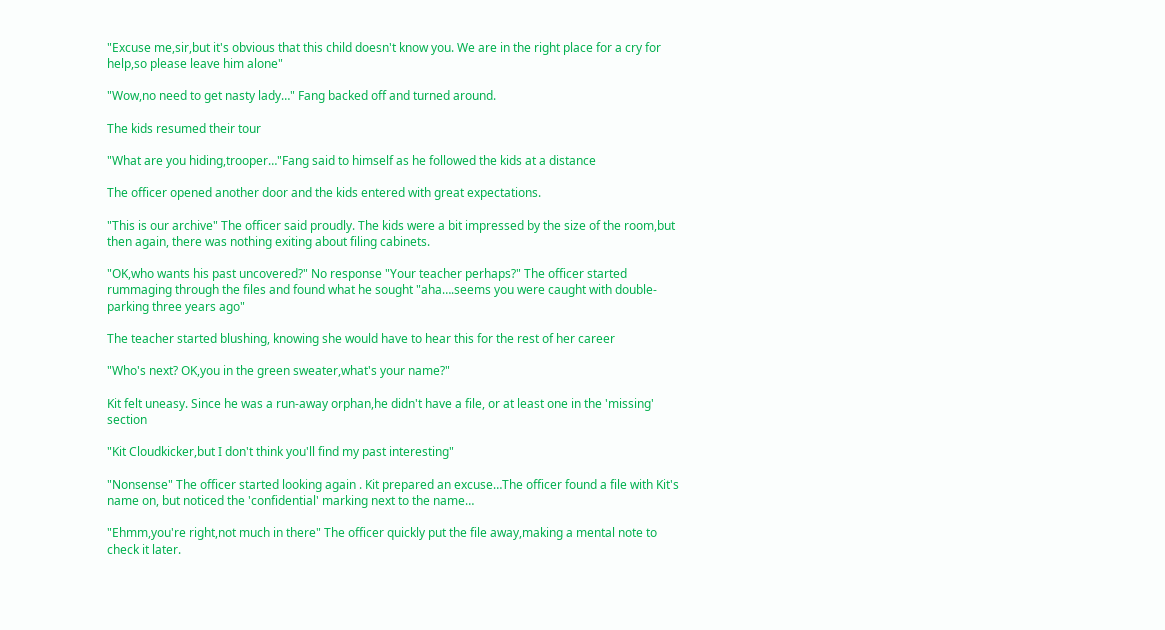"Excuse me,sir,but it's obvious that this child doesn't know you. We are in the right place for a cry for help,so please leave him alone"

"Wow,no need to get nasty lady…" Fang backed off and turned around.

The kids resumed their tour

"What are you hiding,trooper…"Fang said to himself as he followed the kids at a distance

The officer opened another door and the kids entered with great expectations.

"This is our archive" The officer said proudly. The kids were a bit impressed by the size of the room,but then again, there was nothing exiting about filing cabinets.

"OK,who wants his past uncovered?" No response "Your teacher perhaps?" The officer started rummaging through the files and found what he sought "aha….seems you were caught with double-parking three years ago"

The teacher started blushing, knowing she would have to hear this for the rest of her career

"Who's next? OK,you in the green sweater,what's your name?"

Kit felt uneasy. Since he was a run-away orphan,he didn't have a file, or at least one in the 'missing' section

"Kit Cloudkicker,but I don't think you'll find my past interesting"

"Nonsense" The officer started looking again . Kit prepared an excuse…The officer found a file with Kit's name on, but noticed the 'confidential' marking next to the name…

"Ehmm,you're right,not much in there" The officer quickly put the file away,making a mental note to check it later.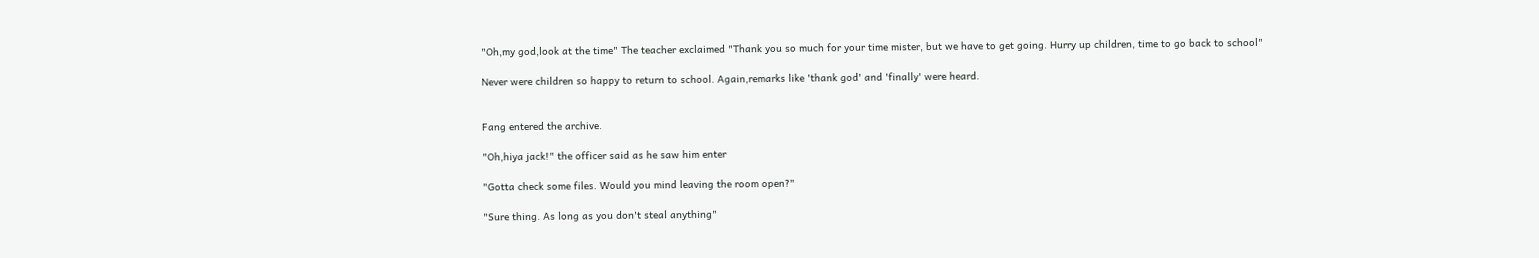"Oh,my god,look at the time" The teacher exclaimed "Thank you so much for your time mister, but we have to get going. Hurry up children, time to go back to school"

Never were children so happy to return to school. Again,remarks like 'thank god' and 'finally' were heard.


Fang entered the archive.

"Oh,hiya jack!" the officer said as he saw him enter

"Gotta check some files. Would you mind leaving the room open?"

"Sure thing. As long as you don't steal anything"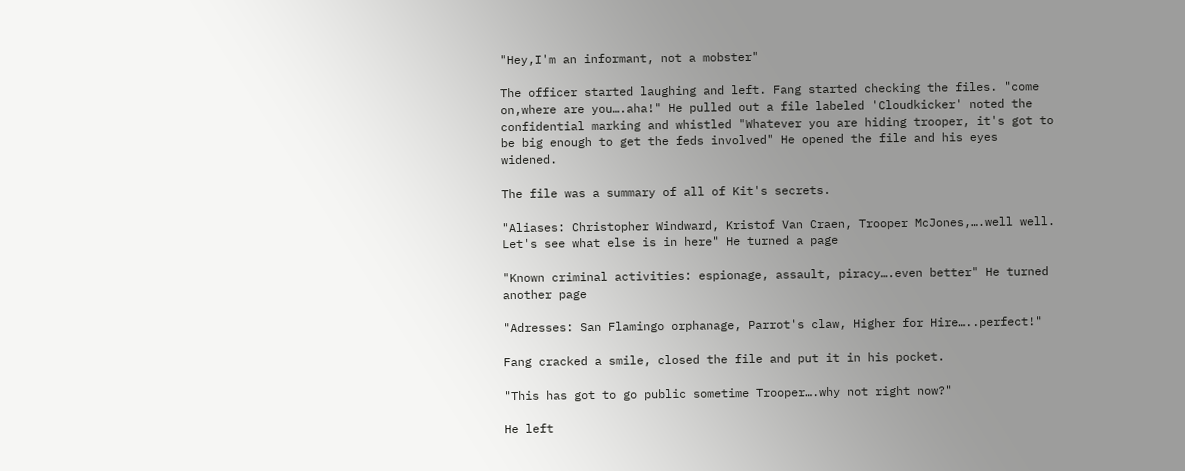"Hey,I'm an informant, not a mobster"

The officer started laughing and left. Fang started checking the files. "come on,where are you….aha!" He pulled out a file labeled 'Cloudkicker' noted the confidential marking and whistled "Whatever you are hiding trooper, it's got to be big enough to get the feds involved" He opened the file and his eyes widened.

The file was a summary of all of Kit's secrets.

"Aliases: Christopher Windward, Kristof Van Craen, Trooper McJones,….well well. Let's see what else is in here" He turned a page

"Known criminal activities: espionage, assault, piracy….even better" He turned another page

"Adresses: San Flamingo orphanage, Parrot's claw, Higher for Hire…..perfect!"

Fang cracked a smile, closed the file and put it in his pocket.

"This has got to go public sometime Trooper….why not right now?"

He left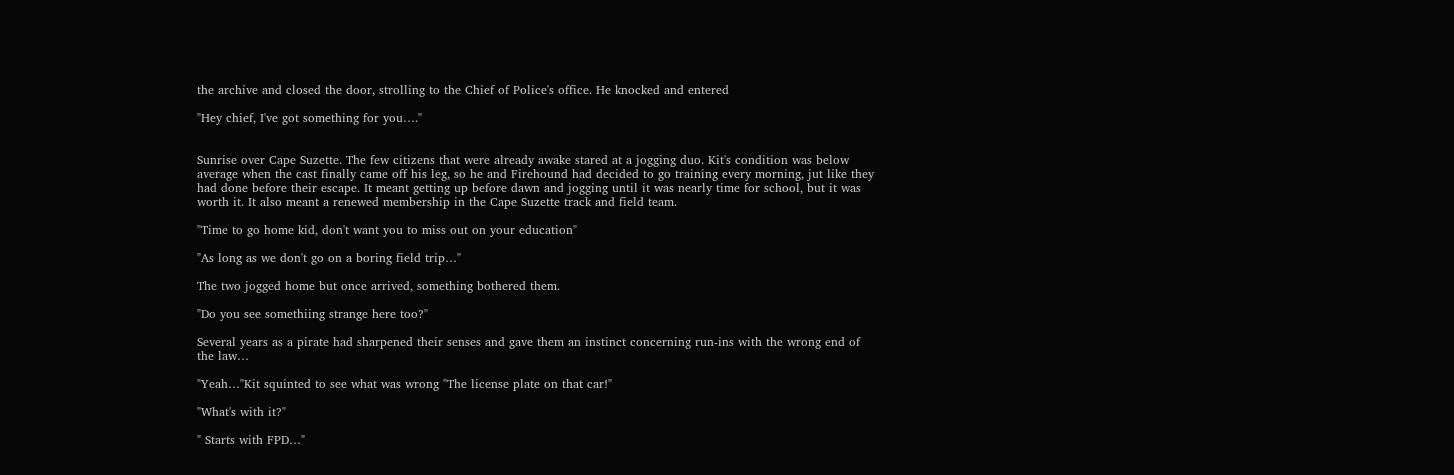the archive and closed the door, strolling to the Chief of Police's office. He knocked and entered

"Hey chief, I've got something for you…."


Sunrise over Cape Suzette. The few citizens that were already awake stared at a jogging duo. Kit's condition was below average when the cast finally came off his leg, so he and Firehound had decided to go training every morning, jut like they had done before their escape. It meant getting up before dawn and jogging until it was nearly time for school, but it was worth it. It also meant a renewed membership in the Cape Suzette track and field team.

"Time to go home kid, don't want you to miss out on your education"

"As long as we don't go on a boring field trip…"

The two jogged home but once arrived, something bothered them.

"Do you see somethiing strange here too?"

Several years as a pirate had sharpened their senses and gave them an instinct concerning run-ins with the wrong end of the law…

"Yeah…"Kit squinted to see what was wrong "The license plate on that car!"

"What's with it?"

" Starts with FPD…"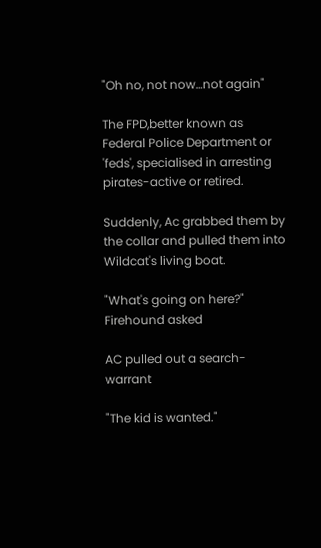"Oh no, not now…not again"

The FPD,better known as Federal Police Department or 'feds', specialised in arresting pirates-active or retired.

Suddenly, Ac grabbed them by the collar and pulled them into Wildcat's living boat.

"What's going on here?" Firehound asked

AC pulled out a search-warrant

"The kid is wanted."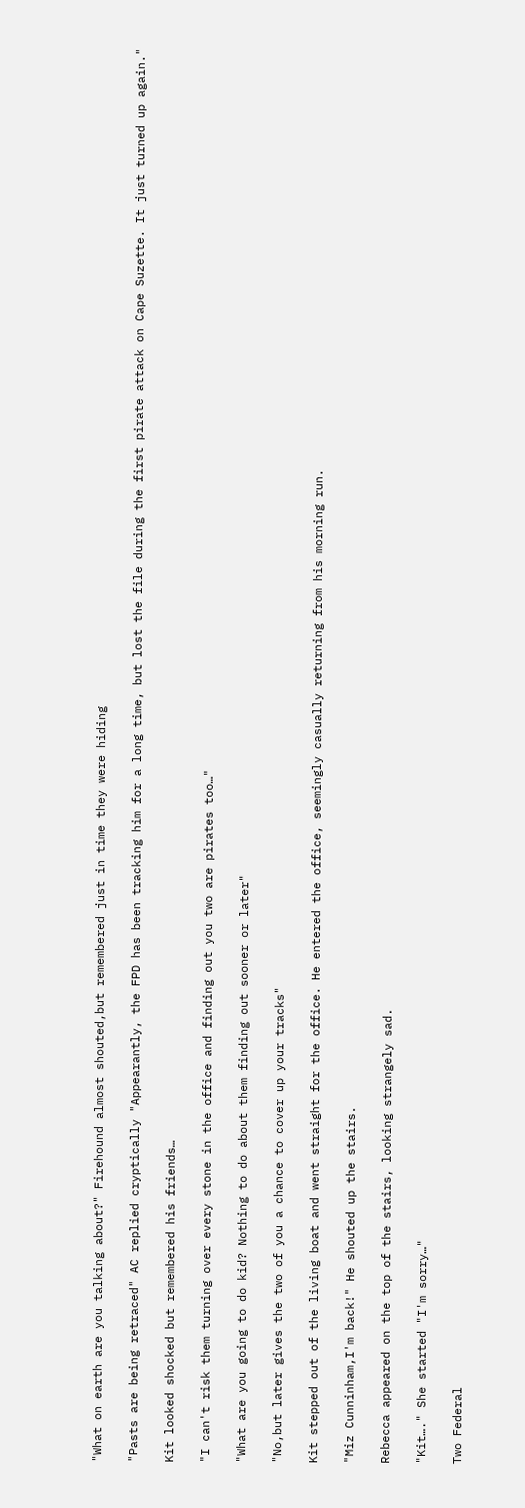"What on earth are you talking about?" Firehound almost shouted,but remembered just in time they were hiding

"Pasts are being retraced" AC replied cryptically "Appearantly, the FPD has been tracking him for a long time, but lost the file during the first pirate attack on Cape Suzette. It just turned up again."

Kit looked shocked but remembered his friends…

"I can't risk them turning over every stone in the office and finding out you two are pirates too…"

"What are you going to do kid? Nothing to do about them finding out sooner or later"

"No,but later gives the two of you a chance to cover up your tracks"

Kit stepped out of the living boat and went straight for the office. He entered the office, seemingly casually returning from his morning run.

"Miz Cunninham,I'm back!" He shouted up the stairs.

Rebecca appeared on the top of the stairs, looking strangely sad.

"Kit…." She started "I'm sorry…"

Two Federal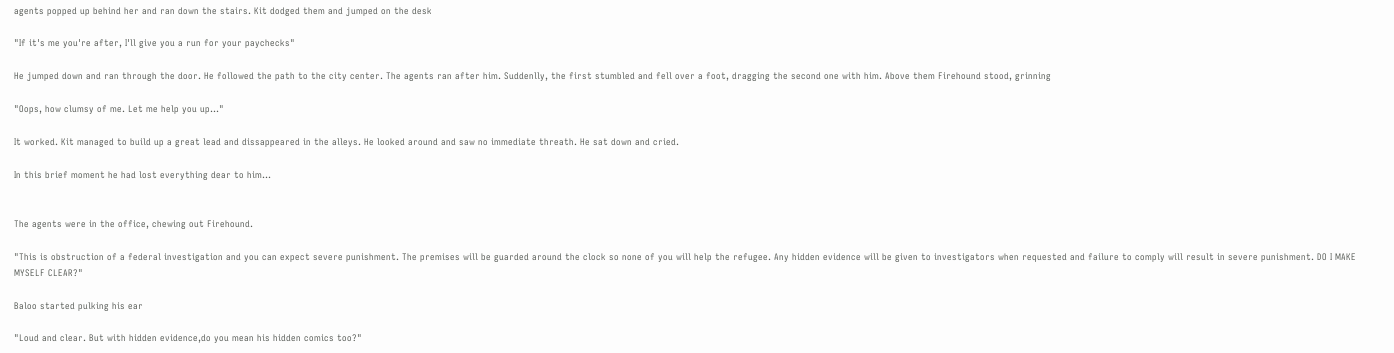agents popped up behind her and ran down the stairs. Kit dodged them and jumped on the desk

"If it's me you're after, I'll give you a run for your paychecks"

He jumped down and ran through the door. He followed the path to the city center. The agents ran after him. Suddenlly, the first stumbled and fell over a foot, dragging the second one with him. Above them Firehound stood, grinning

"Oops, how clumsy of me. Let me help you up…"

It worked. Kit managed to build up a great lead and dissappeared in the alleys. He looked around and saw no immediate threath. He sat down and cried.

In this brief moment he had lost everything dear to him…


The agents were in the office, chewing out Firehound.

"This is obstruction of a federal investigation and you can expect severe punishment. The premises will be guarded around the clock so none of you will help the refugee. Any hidden evidence will be given to investigators when requested and failure to comply will result in severe punishment. DO I MAKE MYSELF CLEAR?"

Baloo started pulking his ear

"Loud and clear. But with hidden evidence,do you mean his hidden comics too?"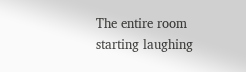The entire room starting laughing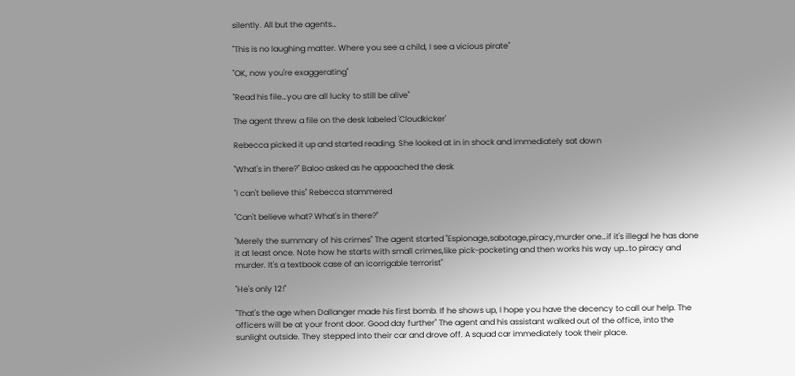silently. All but the agents…

"This is no laughing matter. Where you see a child, I see a vicious pirate"

"OK, now you're exaggerating"

"Read his file…you are all lucky to still be alive"

The agent threw a file on the desk labeled 'Cloudkicker'

Rebecca picked it up and started reading. She looked at in in shock and immediately sat down

"What's in there?" Baloo asked as he appoached the desk

"I can't believe this" Rebecca stammered

"Can't believe what? What's in there?"

"Merely the summary of his crimes" The agent started "Espionage,sabotage,piracy,murder one…if it's illegal he has done it at least once. Note how he starts with small crimes,like pick-pocketing and then works his way up…to piracy and murder. It's a textbook case of an icorrigable terrorist"

"He's only 12!"

"That's the age when Dallanger made his first bomb. If he shows up, I hope you have the decency to call our help. The officers will be at your front door. Good day further" The agent and his assistant walked out of the office, into the sunlight outside. They stepped into their car and drove off. A squad car immediately took their place.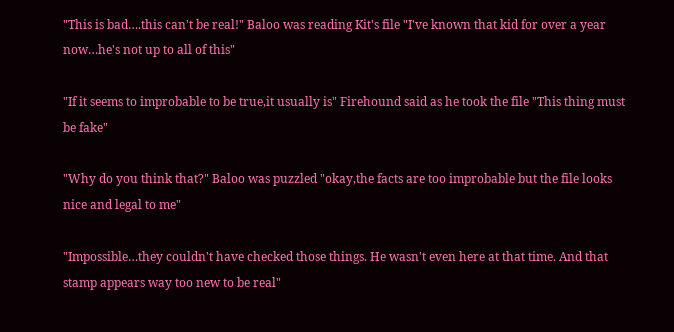"This is bad….this can't be real!" Baloo was reading Kit's file "I've known that kid for over a year now…he's not up to all of this"

"If it seems to improbable to be true,it usually is" Firehound said as he took the file "This thing must be fake"

"Why do you think that?" Baloo was puzzled "okay,the facts are too improbable but the file looks nice and legal to me"

"Impossible…they couldn't have checked those things. He wasn't even here at that time. And that stamp appears way too new to be real"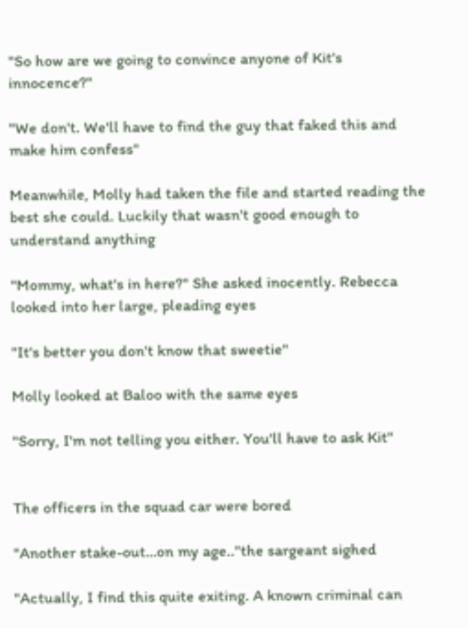"So how are we going to convince anyone of Kit's innocence?"

"We don't. We'll have to find the guy that faked this and make him confess"

Meanwhile, Molly had taken the file and started reading the best she could. Luckily that wasn't good enough to understand anything

"Mommy, what's in here?" She asked inocently. Rebecca looked into her large, pleading eyes

"It's better you don't know that sweetie"

Molly looked at Baloo with the same eyes

"Sorry, I'm not telling you either. You'll have to ask Kit"


The officers in the squad car were bored

"Another stake-out…on my age.."the sargeant sighed

"Actually, I find this quite exiting. A known criminal can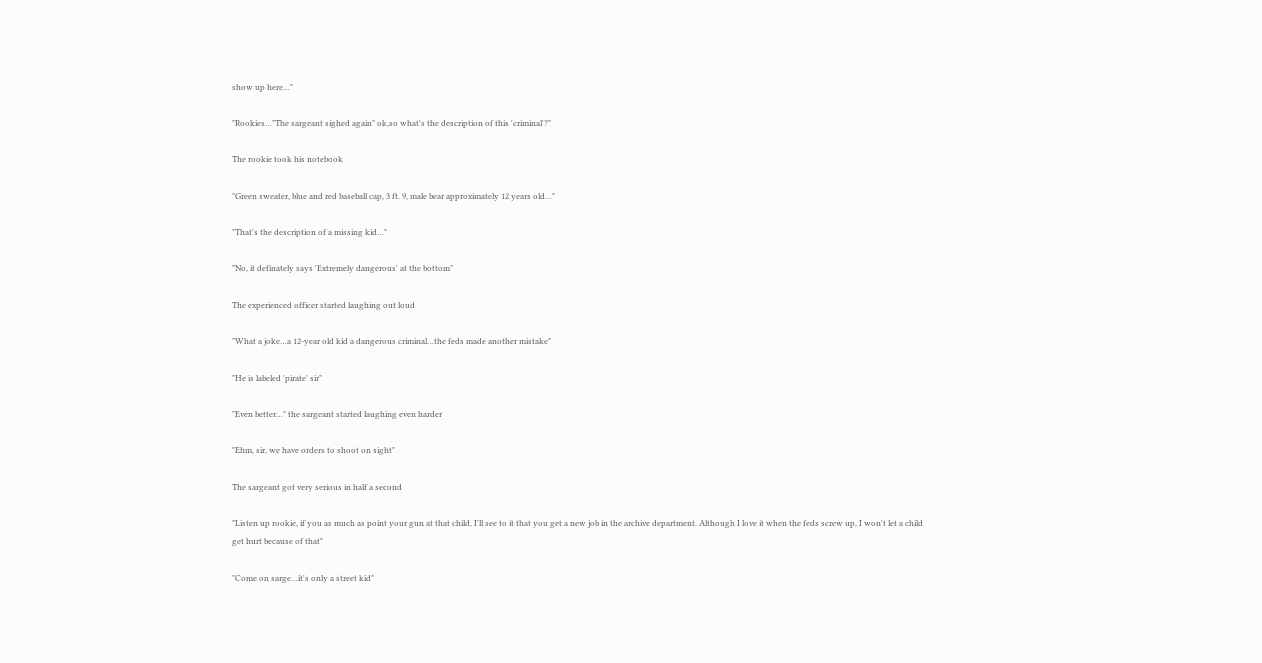show up here…"

"Rookies…"The sargeant sighed again" ok,so what's the description of this 'criminal'?"

The rookie took his notebook

"Green sweater, blue and red baseball cap, 3 ft. 9, male bear approximately 12 years old…"

"That's the description of a missing kid…"

"No, it definately says 'Extremely dangerous' at the bottom"

The experienced officer started laughing out loud

"What a joke…a 12-year old kid a dangerous criminal…the feds made another mistake"

"He is labeled 'pirate' sir"

"Even better…" the sargeant started laughing even harder

"Ehm, sir, we have orders to shoot on sight"

The sargeant got very serious in half a second

"Listen up rookie, if you as much as point your gun at that child, I'll see to it that you get a new job in the archive department. Although I love it when the feds screw up, I won't let a child get hurt because of that"

"Come on sarge…it's only a street kid"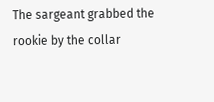The sargeant grabbed the rookie by the collar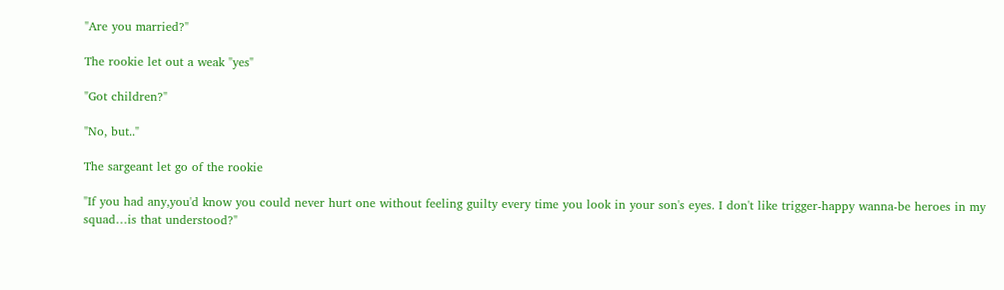"Are you married?"

The rookie let out a weak "yes"

"Got children?"

"No, but.."

The sargeant let go of the rookie

"If you had any,you'd know you could never hurt one without feeling guilty every time you look in your son's eyes. I don't like trigger-happy wanna-be heroes in my squad…is that understood?"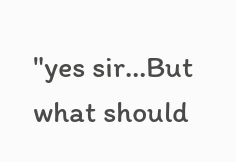"yes sir…But what should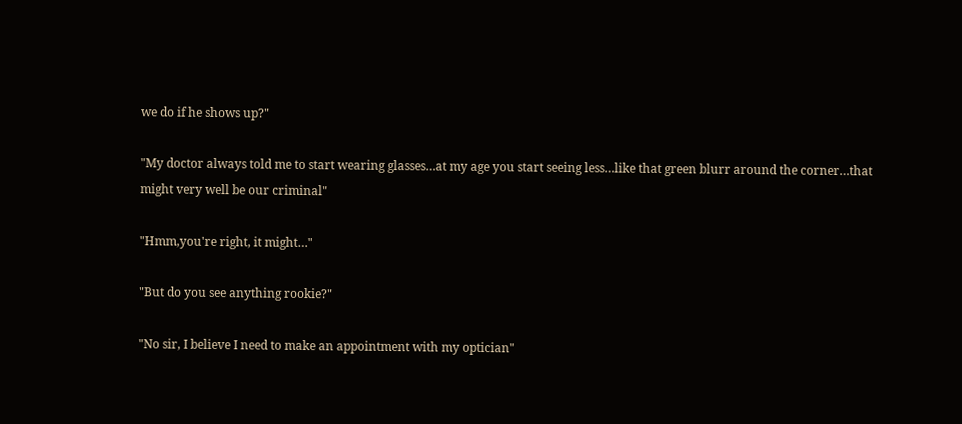we do if he shows up?"

"My doctor always told me to start wearing glasses…at my age you start seeing less…like that green blurr around the corner…that might very well be our criminal"

"Hmm,you're right, it might…"

"But do you see anything rookie?"

"No sir, I believe I need to make an appointment with my optician"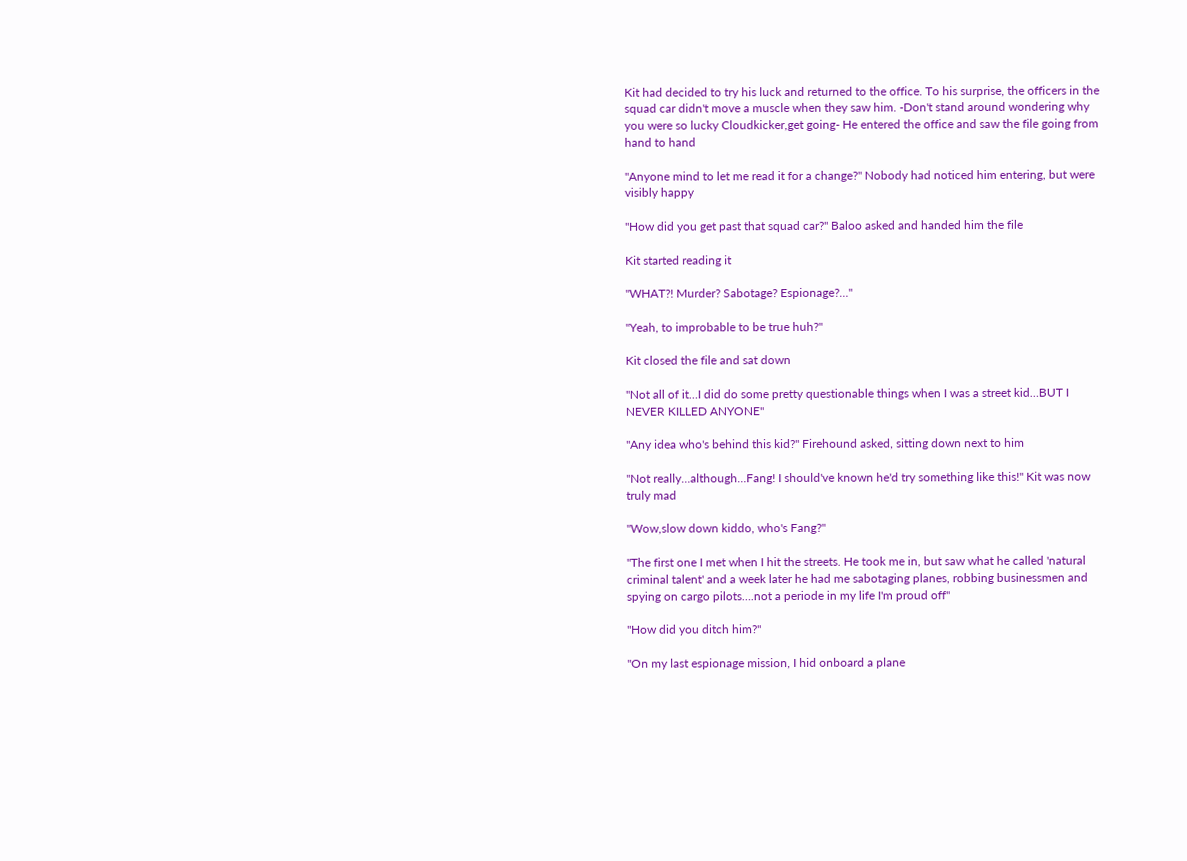Kit had decided to try his luck and returned to the office. To his surprise, the officers in the squad car didn't move a muscle when they saw him. -Don't stand around wondering why you were so lucky Cloudkicker,get going- He entered the office and saw the file going from hand to hand

"Anyone mind to let me read it for a change?" Nobody had noticed him entering, but were visibly happy

"How did you get past that squad car?" Baloo asked and handed him the file

Kit started reading it

"WHAT?! Murder? Sabotage? Espionage?…"

"Yeah, to improbable to be true huh?"

Kit closed the file and sat down

"Not all of it…I did do some pretty questionable things when I was a street kid…BUT I NEVER KILLED ANYONE"

"Any idea who's behind this kid?" Firehound asked, sitting down next to him

"Not really…although…Fang! I should've known he'd try something like this!" Kit was now truly mad

"Wow,slow down kiddo, who's Fang?"

"The first one I met when I hit the streets. He took me in, but saw what he called 'natural criminal talent' and a week later he had me sabotaging planes, robbing businessmen and spying on cargo pilots….not a periode in my life I'm proud off"

"How did you ditch him?"

"On my last espionage mission, I hid onboard a plane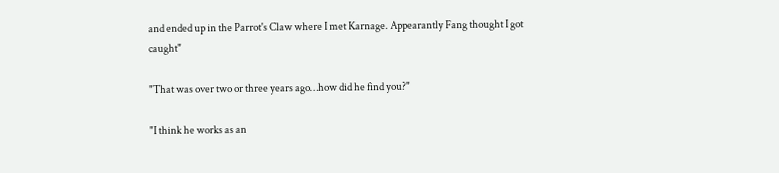and ended up in the Parrot's Claw where I met Karnage. Appearantly Fang thought I got caught"

"That was over two or three years ago…how did he find you?"

"I think he works as an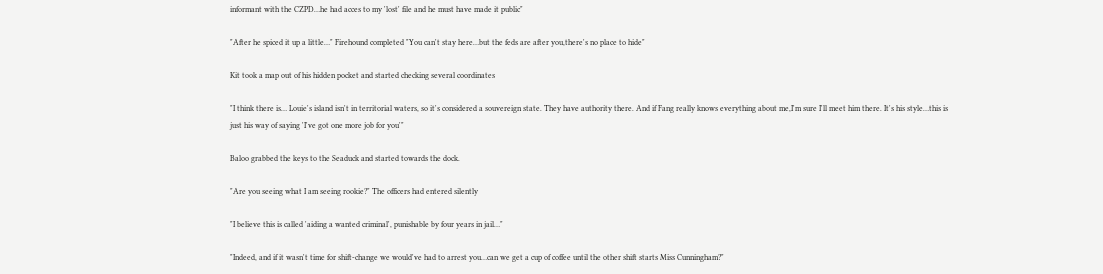informant with the CZPD…he had acces to my 'lost' file and he must have made it public"

"After he spiced it up a little…" Firehound completed "You can't stay here…but the feds are after you,there's no place to hide"

Kit took a map out of his hidden pocket and started checking several coordinates

"I think there is… Louie's island isn't in territorial waters, so it's considered a souvereign state. They have authority there. And if Fang really knows everything about me,I'm sure I'll meet him there. It's his style…this is just his way of saying 'I've got one more job for you'"

Baloo grabbed the keys to the Seaduck and started towards the dock.

"Are you seeing what I am seeing rookie?" The officers had entered silently

"I believe this is called 'aiding a wanted criminal', punishable by four years in jail…"

"Indeed, and if it wasn't time for shift-change we would've had to arrest you…can we get a cup of coffee until the other shift starts Miss Cunningham?"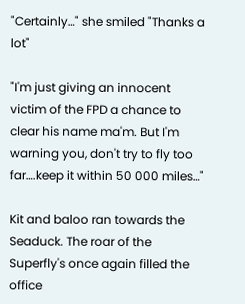"Certainly…" she smiled "Thanks a lot"

"I'm just giving an innocent victim of the FPD a chance to clear his name ma'm. But I'm warning you, don't try to fly too far….keep it within 50 000 miles…"

Kit and baloo ran towards the Seaduck. The roar of the Superfly's once again filled the office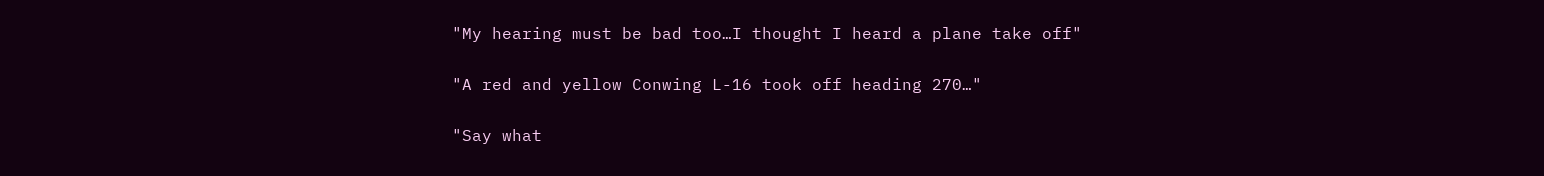"My hearing must be bad too…I thought I heard a plane take off"

"A red and yellow Conwing L-16 took off heading 270…"

"Say what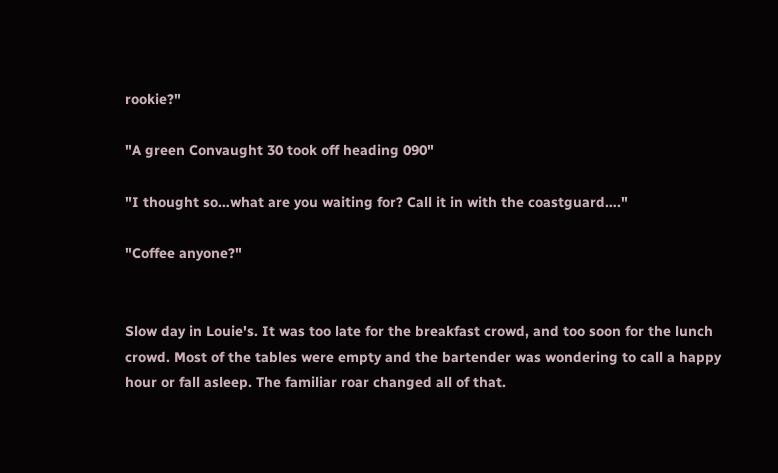rookie?"

"A green Convaught 30 took off heading 090"

"I thought so…what are you waiting for? Call it in with the coastguard…."

"Coffee anyone?"


Slow day in Louie's. It was too late for the breakfast crowd, and too soon for the lunch crowd. Most of the tables were empty and the bartender was wondering to call a happy hour or fall asleep. The familiar roar changed all of that.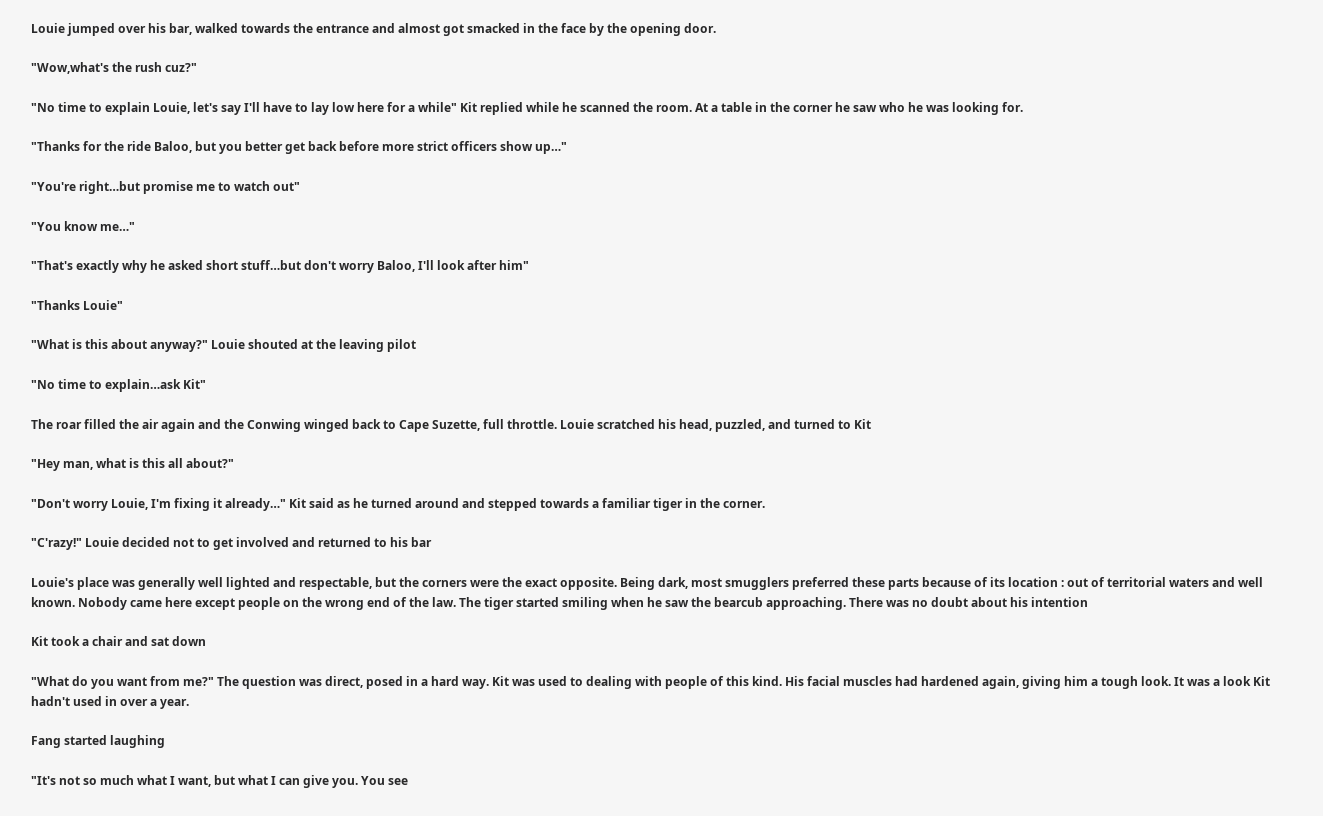Louie jumped over his bar, walked towards the entrance and almost got smacked in the face by the opening door.

"Wow,what's the rush cuz?"

"No time to explain Louie, let's say I'll have to lay low here for a while" Kit replied while he scanned the room. At a table in the corner he saw who he was looking for.

"Thanks for the ride Baloo, but you better get back before more strict officers show up…"

"You're right…but promise me to watch out"

"You know me…"

"That's exactly why he asked short stuff…but don't worry Baloo, I'll look after him"

"Thanks Louie"

"What is this about anyway?" Louie shouted at the leaving pilot

"No time to explain…ask Kit"

The roar filled the air again and the Conwing winged back to Cape Suzette, full throttle. Louie scratched his head, puzzled, and turned to Kit

"Hey man, what is this all about?"

"Don't worry Louie, I'm fixing it already…" Kit said as he turned around and stepped towards a familiar tiger in the corner.

"C'razy!" Louie decided not to get involved and returned to his bar

Louie's place was generally well lighted and respectable, but the corners were the exact opposite. Being dark, most smugglers preferred these parts because of its location : out of territorial waters and well known. Nobody came here except people on the wrong end of the law. The tiger started smiling when he saw the bearcub approaching. There was no doubt about his intention

Kit took a chair and sat down

"What do you want from me?" The question was direct, posed in a hard way. Kit was used to dealing with people of this kind. His facial muscles had hardened again, giving him a tough look. It was a look Kit hadn't used in over a year.

Fang started laughing

"It's not so much what I want, but what I can give you. You see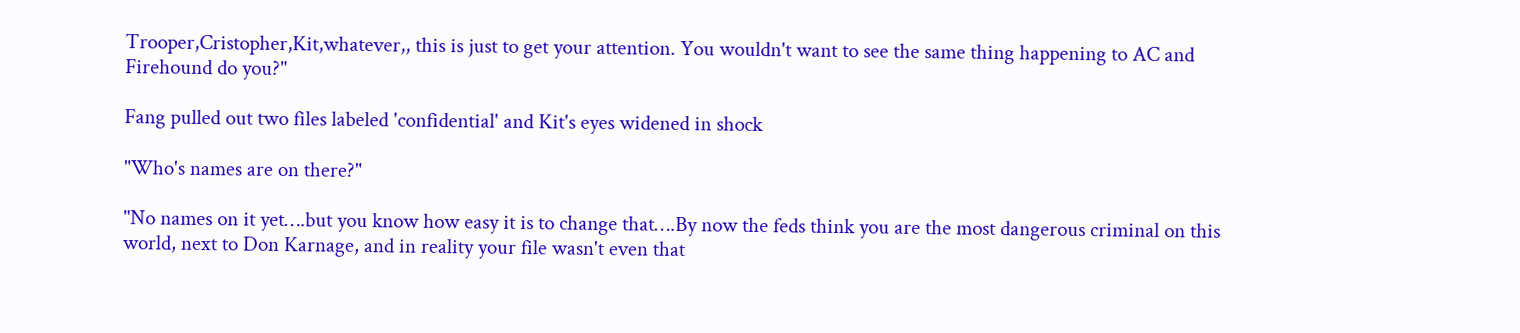Trooper,Cristopher,Kit,whatever,, this is just to get your attention. You wouldn't want to see the same thing happening to AC and Firehound do you?"

Fang pulled out two files labeled 'confidential' and Kit's eyes widened in shock

"Who's names are on there?"

"No names on it yet….but you know how easy it is to change that….By now the feds think you are the most dangerous criminal on this world, next to Don Karnage, and in reality your file wasn't even that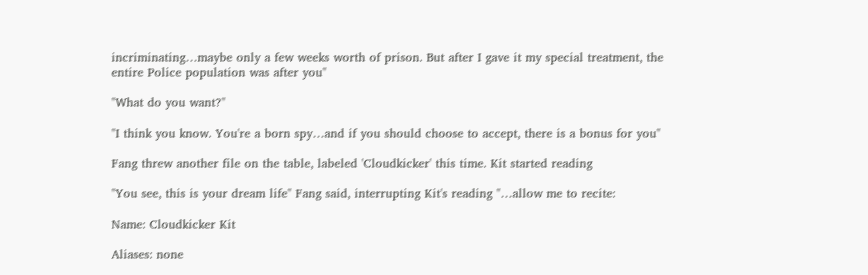incriminating…maybe only a few weeks worth of prison. But after I gave it my special treatment, the entire Police population was after you"

"What do you want?"

"I think you know. You're a born spy…and if you should choose to accept, there is a bonus for you"

Fang threw another file on the table, labeled 'Cloudkicker' this time. Kit started reading

"You see, this is your dream life" Fang said, interrupting Kit's reading "…allow me to recite:

Name: Cloudkicker Kit

Aliases: none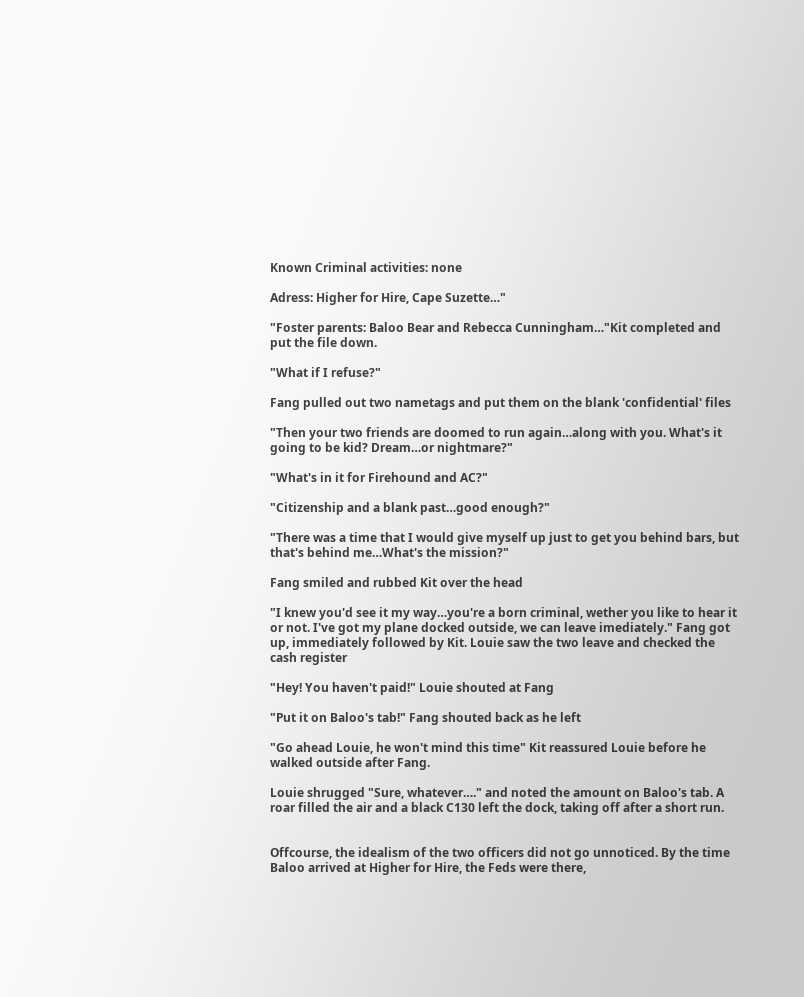Known Criminal activities: none

Adress: Higher for Hire, Cape Suzette…"

"Foster parents: Baloo Bear and Rebecca Cunningham…"Kit completed and put the file down.

"What if I refuse?"

Fang pulled out two nametags and put them on the blank 'confidential' files

"Then your two friends are doomed to run again…along with you. What's it going to be kid? Dream…or nightmare?"

"What's in it for Firehound and AC?"

"Citizenship and a blank past…good enough?"

"There was a time that I would give myself up just to get you behind bars, but that's behind me…What's the mission?"

Fang smiled and rubbed Kit over the head

"I knew you'd see it my way…you're a born criminal, wether you like to hear it or not. I've got my plane docked outside, we can leave imediately." Fang got up, immediately followed by Kit. Louie saw the two leave and checked the cash register

"Hey! You haven't paid!" Louie shouted at Fang

"Put it on Baloo's tab!" Fang shouted back as he left

"Go ahead Louie, he won't mind this time" Kit reassured Louie before he walked outside after Fang.

Louie shrugged "Sure, whatever…." and noted the amount on Baloo's tab. A roar filled the air and a black C130 left the dock, taking off after a short run.


Offcourse, the idealism of the two officers did not go unnoticed. By the time Baloo arrived at Higher for Hire, the Feds were there,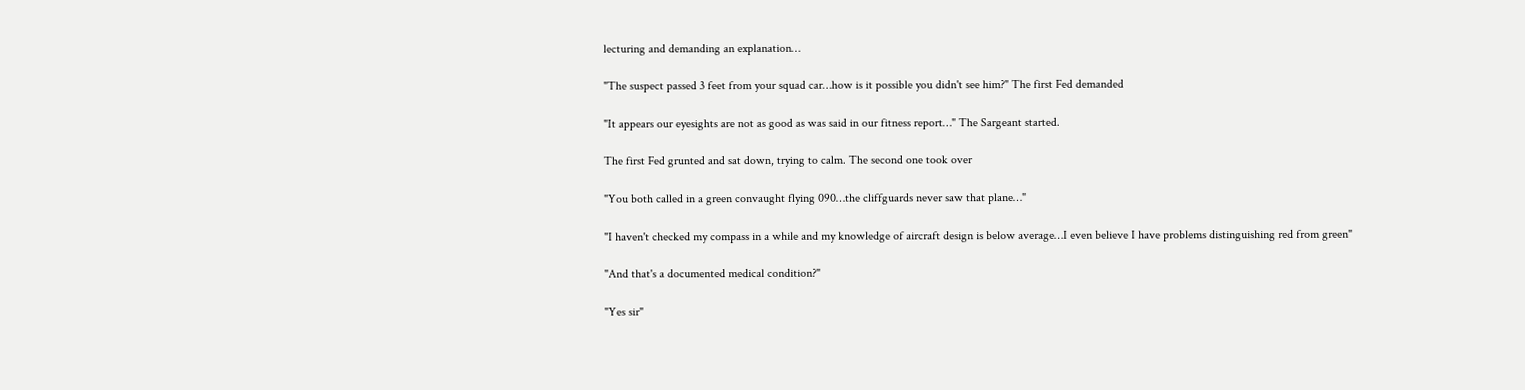lecturing and demanding an explanation…

"The suspect passed 3 feet from your squad car…how is it possible you didn't see him?" The first Fed demanded

"It appears our eyesights are not as good as was said in our fitness report…" The Sargeant started.

The first Fed grunted and sat down, trying to calm. The second one took over

"You both called in a green convaught flying 090…the cliffguards never saw that plane…"

"I haven't checked my compass in a while and my knowledge of aircraft design is below average…I even believe I have problems distinguishing red from green"

"And that's a documented medical condition?"

"Yes sir"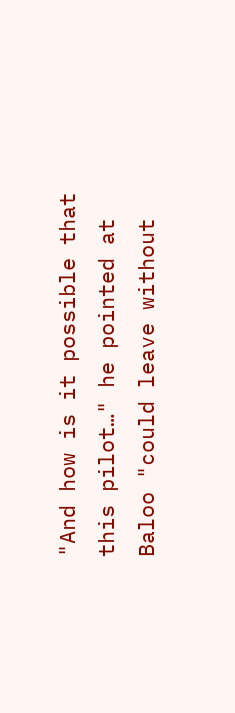"And how is it possible that this pilot…" he pointed at Baloo "could leave without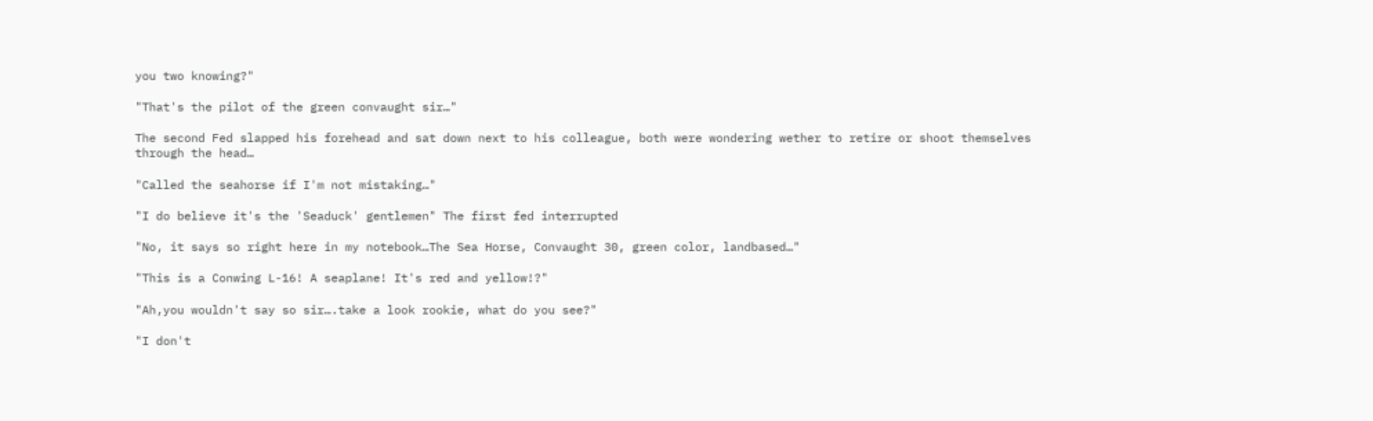you two knowing?"

"That's the pilot of the green convaught sir…"

The second Fed slapped his forehead and sat down next to his colleague, both were wondering wether to retire or shoot themselves through the head…

"Called the seahorse if I'm not mistaking…"

"I do believe it's the 'Seaduck' gentlemen" The first fed interrupted

"No, it says so right here in my notebook…The Sea Horse, Convaught 30, green color, landbased…"

"This is a Conwing L-16! A seaplane! It's red and yellow!?"

"Ah,you wouldn't say so sir….take a look rookie, what do you see?"

"I don't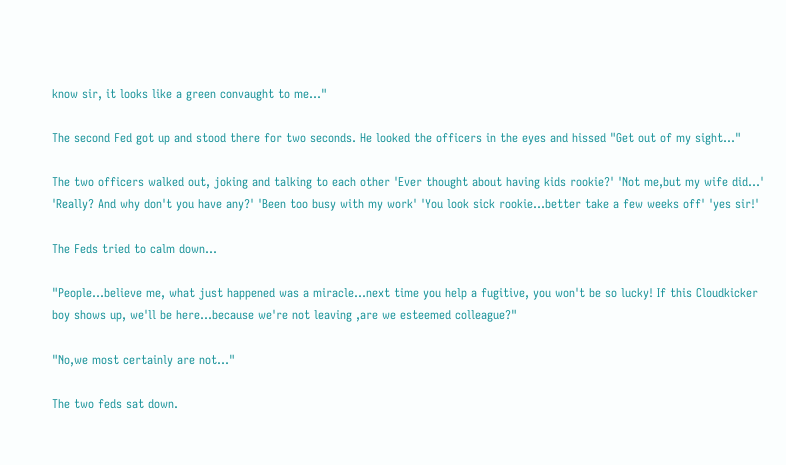know sir, it looks like a green convaught to me…"

The second Fed got up and stood there for two seconds. He looked the officers in the eyes and hissed "Get out of my sight…"

The two officers walked out, joking and talking to each other 'Ever thought about having kids rookie?' 'Not me,but my wife did…' 'Really? And why don't you have any?' 'Been too busy with my work' 'You look sick rookie…better take a few weeks off' 'yes sir!'

The Feds tried to calm down…

"People…believe me, what just happened was a miracle…next time you help a fugitive, you won't be so lucky! If this Cloudkicker boy shows up, we'll be here…because we're not leaving ,are we esteemed colleague?"

"No,we most certainly are not…"

The two feds sat down.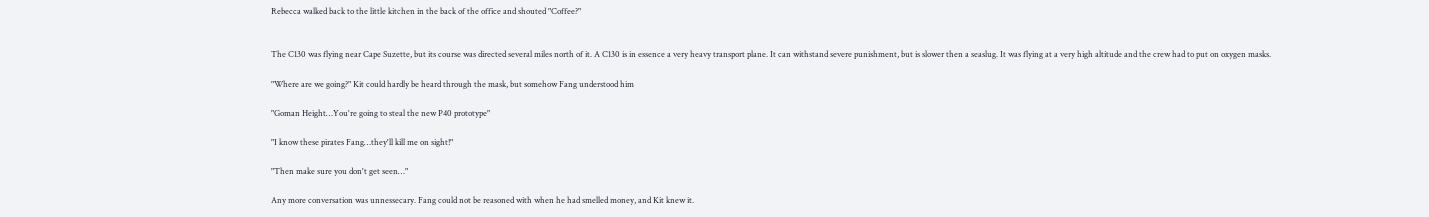Rebecca walked back to the little kitchen in the back of the office and shouted "Coffee?"


The C130 was flying near Cape Suzette, but its course was directed several miles north of it. A C130 is in essence a very heavy transport plane. It can withstand severe punishment, but is slower then a seaslug. It was flying at a very high altitude and the crew had to put on oxygen masks.

"Where are we going?" Kit could hardly be heard through the mask, but somehow Fang understood him

"Goman Height…You're going to steal the new P40 prototype"

"I know these pirates Fang…they'll kill me on sight!"

"Then make sure you don't get seen…"

Any more conversation was unnessecary. Fang could not be reasoned with when he had smelled money, and Kit knew it.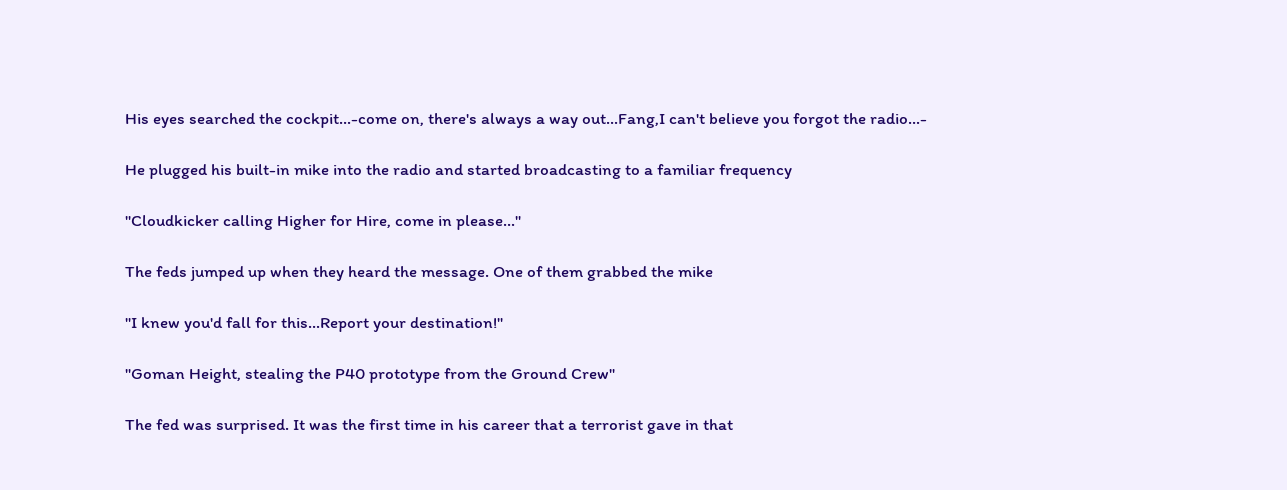His eyes searched the cockpit…-come on, there's always a way out…Fang,I can't believe you forgot the radio…-

He plugged his built-in mike into the radio and started broadcasting to a familiar frequency

"Cloudkicker calling Higher for Hire, come in please…"

The feds jumped up when they heard the message. One of them grabbed the mike

"I knew you'd fall for this…Report your destination!"

"Goman Height, stealing the P40 prototype from the Ground Crew"

The fed was surprised. It was the first time in his career that a terrorist gave in that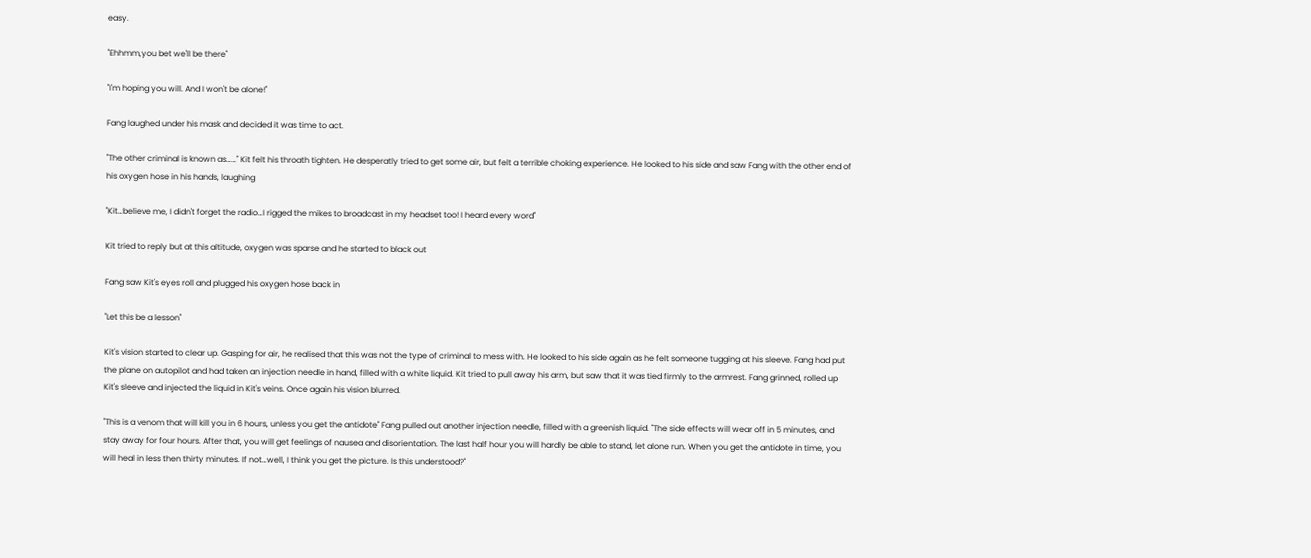easy.

"Ehhmm,you bet we'll be there"

"I'm hoping you will. And I won't be alone!"

Fang laughed under his mask and decided it was time to act.

"The other criminal is known as……" Kit felt his throath tighten. He desperatly tried to get some air, but felt a terrible choking experience. He looked to his side and saw Fang with the other end of his oxygen hose in his hands, laughing

"Kit…believe me, I didn't forget the radio…I rigged the mikes to broadcast in my headset too! I heard every word"

Kit tried to reply but at this altitude, oxygen was sparse and he started to black out

Fang saw Kit's eyes roll and plugged his oxygen hose back in

"Let this be a lesson"

Kit's vision started to clear up. Gasping for air, he realised that this was not the type of criminal to mess with. He looked to his side again as he felt someone tugging at his sleeve. Fang had put the plane on autopilot and had taken an injection needle in hand, filled with a white liquid. Kit tried to pull away his arm, but saw that it was tied firmly to the armrest. Fang grinned, rolled up Kit's sleeve and injected the liquid in Kit's veins. Once again his vision blurred.

"This is a venom that will kill you in 6 hours, unless you get the antidote" Fang pulled out another injection needle, filled with a greenish liquid. "The side effects will wear off in 5 minutes, and stay away for four hours. After that, you will get feelings of nausea and disorientation. The last half hour you will hardly be able to stand, let alone run. When you get the antidote in time, you will heal in less then thirty minutes. If not…well, I think you get the picture. Is this understood?"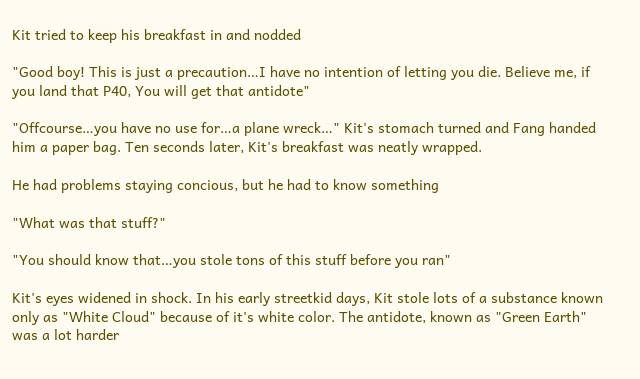Kit tried to keep his breakfast in and nodded

"Good boy! This is just a precaution…I have no intention of letting you die. Believe me, if you land that P40, You will get that antidote"

"Offcourse…you have no use for…a plane wreck…" Kit's stomach turned and Fang handed him a paper bag. Ten seconds later, Kit's breakfast was neatly wrapped.

He had problems staying concious, but he had to know something

"What was that stuff?"

"You should know that…you stole tons of this stuff before you ran"

Kit's eyes widened in shock. In his early streetkid days, Kit stole lots of a substance known only as "White Cloud" because of it's white color. The antidote, known as "Green Earth" was a lot harder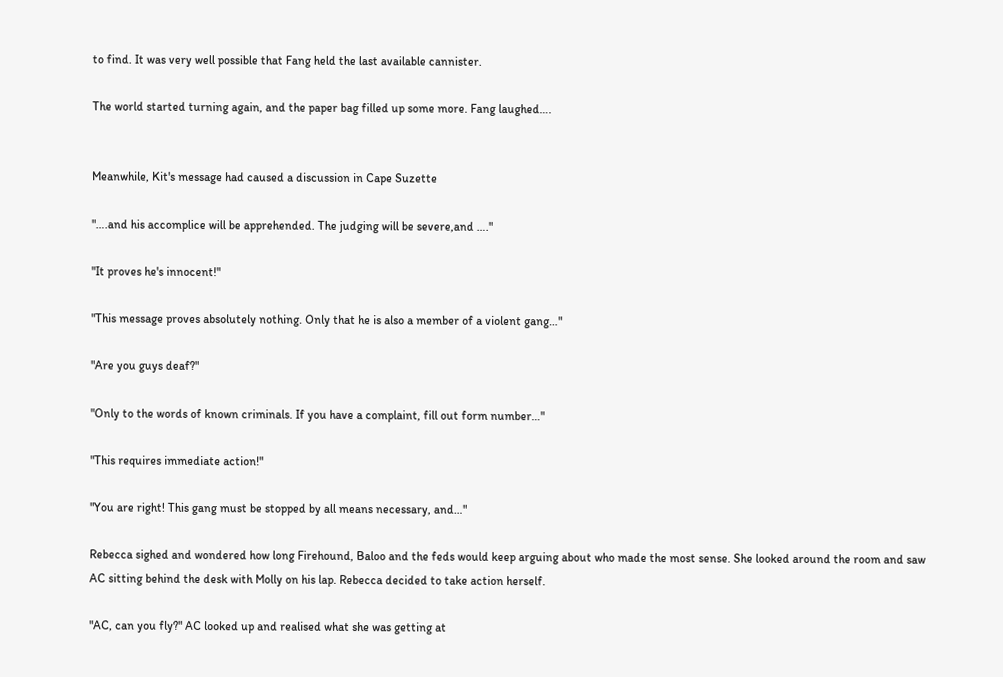to find. It was very well possible that Fang held the last available cannister.

The world started turning again, and the paper bag filled up some more. Fang laughed….


Meanwhile, Kit's message had caused a discussion in Cape Suzette

"….and his accomplice will be apprehended. The judging will be severe,and …."

"It proves he's innocent!"

"This message proves absolutely nothing. Only that he is also a member of a violent gang…"

"Are you guys deaf?"

"Only to the words of known criminals. If you have a complaint, fill out form number…"

"This requires immediate action!"

"You are right! This gang must be stopped by all means necessary, and…"

Rebecca sighed and wondered how long Firehound, Baloo and the feds would keep arguing about who made the most sense. She looked around the room and saw AC sitting behind the desk with Molly on his lap. Rebecca decided to take action herself.

"AC, can you fly?" AC looked up and realised what she was getting at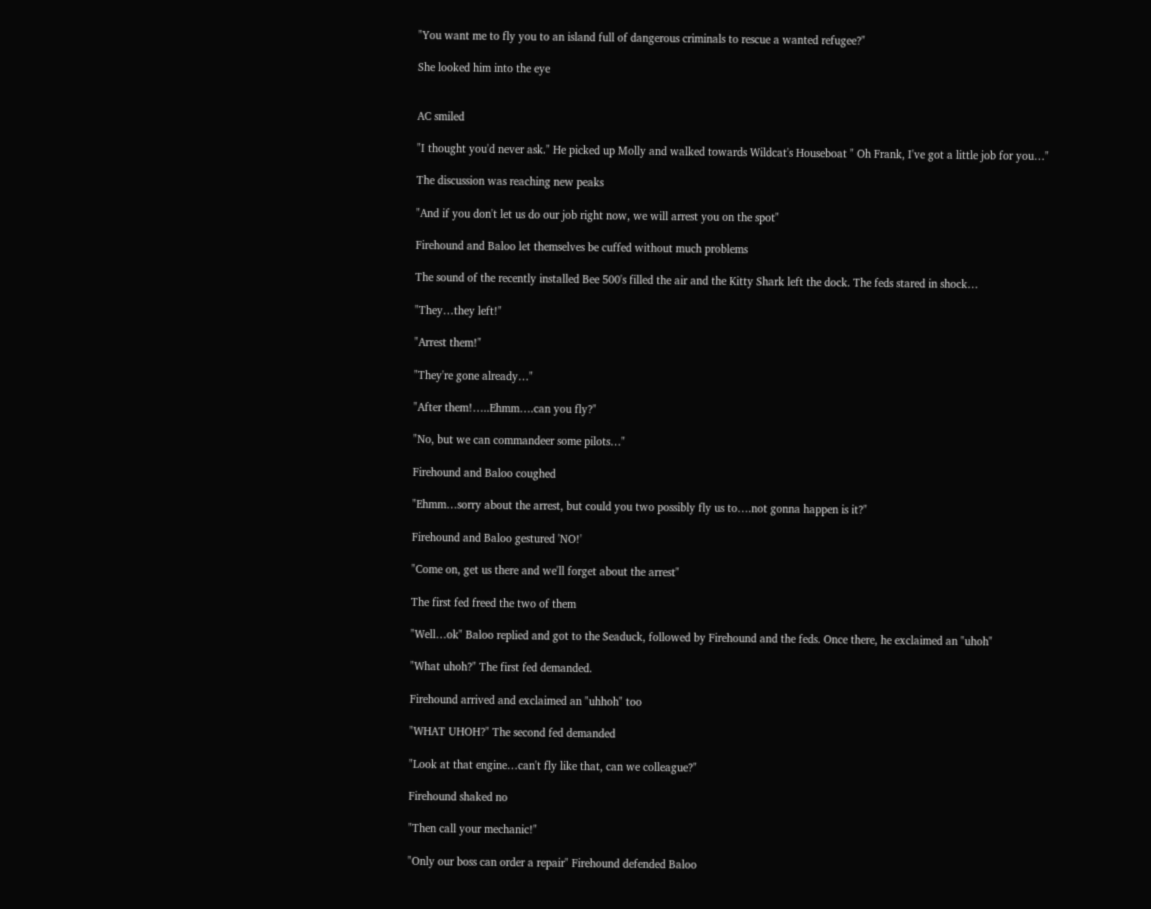"You want me to fly you to an island full of dangerous criminals to rescue a wanted refugee?"

She looked him into the eye


AC smiled

"I thought you'd never ask." He picked up Molly and walked towards Wildcat's Houseboat " Oh Frank, I've got a little job for you…"

The discussion was reaching new peaks

"And if you don't let us do our job right now, we will arrest you on the spot"

Firehound and Baloo let themselves be cuffed without much problems

The sound of the recently installed Bee 500's filled the air and the Kitty Shark left the dock. The feds stared in shock…

"They…they left!"

"Arrest them!"

"They're gone already…"

"After them!…..Ehmm….can you fly?"

"No, but we can commandeer some pilots…"

Firehound and Baloo coughed

"Ehmm…sorry about the arrest, but could you two possibly fly us to….not gonna happen is it?"

Firehound and Baloo gestured 'NO!'

"Come on, get us there and we'll forget about the arrest"

The first fed freed the two of them

"Well…ok" Baloo replied and got to the Seaduck, followed by Firehound and the feds. Once there, he exclaimed an "uhoh"

"What uhoh?" The first fed demanded.

Firehound arrived and exclaimed an "uhhoh" too

"WHAT UHOH?" The second fed demanded

"Look at that engine…can't fly like that, can we colleague?"

Firehound shaked no

"Then call your mechanic!"

"Only our boss can order a repair" Firehound defended Baloo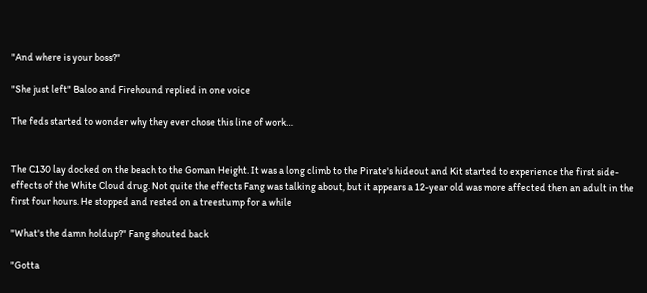"And where is your boss?"

"She just left" Baloo and Firehound replied in one voice

The feds started to wonder why they ever chose this line of work…


The C130 lay docked on the beach to the Goman Height. It was a long climb to the Pirate's hideout and Kit started to experience the first side-effects of the White Cloud drug. Not quite the effects Fang was talking about, but it appears a 12-year old was more affected then an adult in the first four hours. He stopped and rested on a treestump for a while

"What's the damn holdup?" Fang shouted back

"Gotta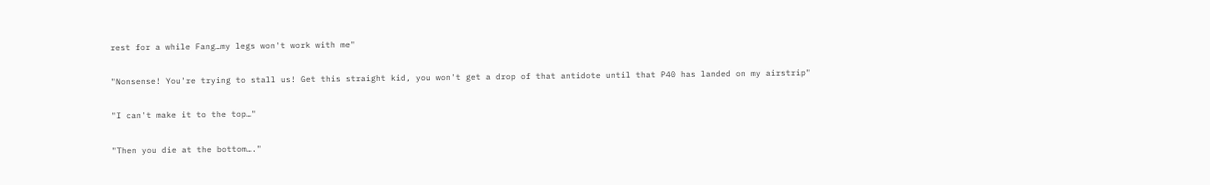rest for a while Fang…my legs won't work with me"

"Nonsense! You're trying to stall us! Get this straight kid, you won't get a drop of that antidote until that P40 has landed on my airstrip"

"I can't make it to the top…"

"Then you die at the bottom…."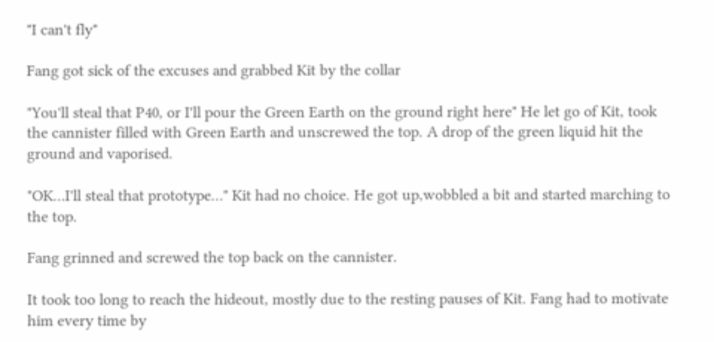"I can't fly"

Fang got sick of the excuses and grabbed Kit by the collar

"You'll steal that P40, or I'll pour the Green Earth on the ground right here" He let go of Kit, took the cannister filled with Green Earth and unscrewed the top. A drop of the green liquid hit the ground and vaporised.

"OK…I'll steal that prototype…" Kit had no choice. He got up,wobbled a bit and started marching to the top.

Fang grinned and screwed the top back on the cannister.

It took too long to reach the hideout, mostly due to the resting pauses of Kit. Fang had to motivate him every time by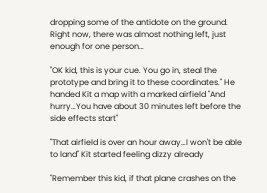dropping some of the antidote on the ground. Right now, there was almost nothing left, just enough for one person…

"OK kid, this is your cue. You go in, steal the prototype and bring it to these coordinates." He handed Kit a map with a marked airfield "And hurry…You have about 30 minutes left before the side effects start"

"That airfield is over an hour away…I won't be able to land" Kit started feeling dizzy already

"Remember this kid, if that plane crashes on the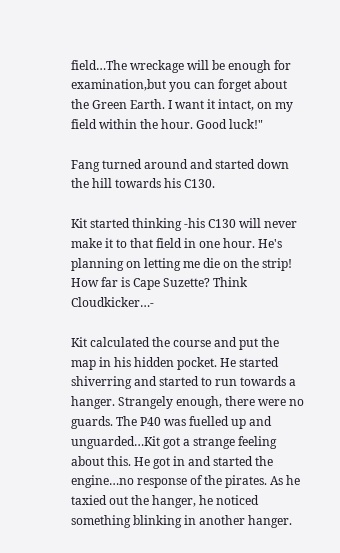field…The wreckage will be enough for examination,but you can forget about the Green Earth. I want it intact, on my field within the hour. Good luck!"

Fang turned around and started down the hill towards his C130.

Kit started thinking -his C130 will never make it to that field in one hour. He's planning on letting me die on the strip! How far is Cape Suzette? Think Cloudkicker…-

Kit calculated the course and put the map in his hidden pocket. He started shiverring and started to run towards a hanger. Strangely enough, there were no guards. The P40 was fuelled up and unguarded…Kit got a strange feeling about this. He got in and started the engine…no response of the pirates. As he taxied out the hanger, he noticed something blinking in another hanger.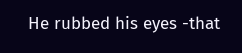He rubbed his eyes -that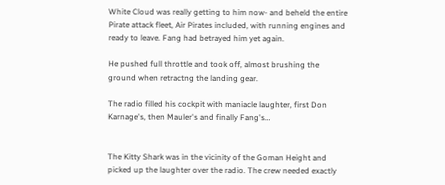White Cloud was really getting to him now- and beheld the entire Pirate attack fleet, Air Pirates included, with running engines and ready to leave. Fang had betrayed him yet again.

He pushed full throttle and took off, almost brushing the ground when retractng the landing gear.

The radio filled his cockpit with maniacle laughter, first Don Karnage's, then Mauler's and finally Fang's…


The Kitty Shark was in the vicinity of the Goman Height and picked up the laughter over the radio. The crew needed exactly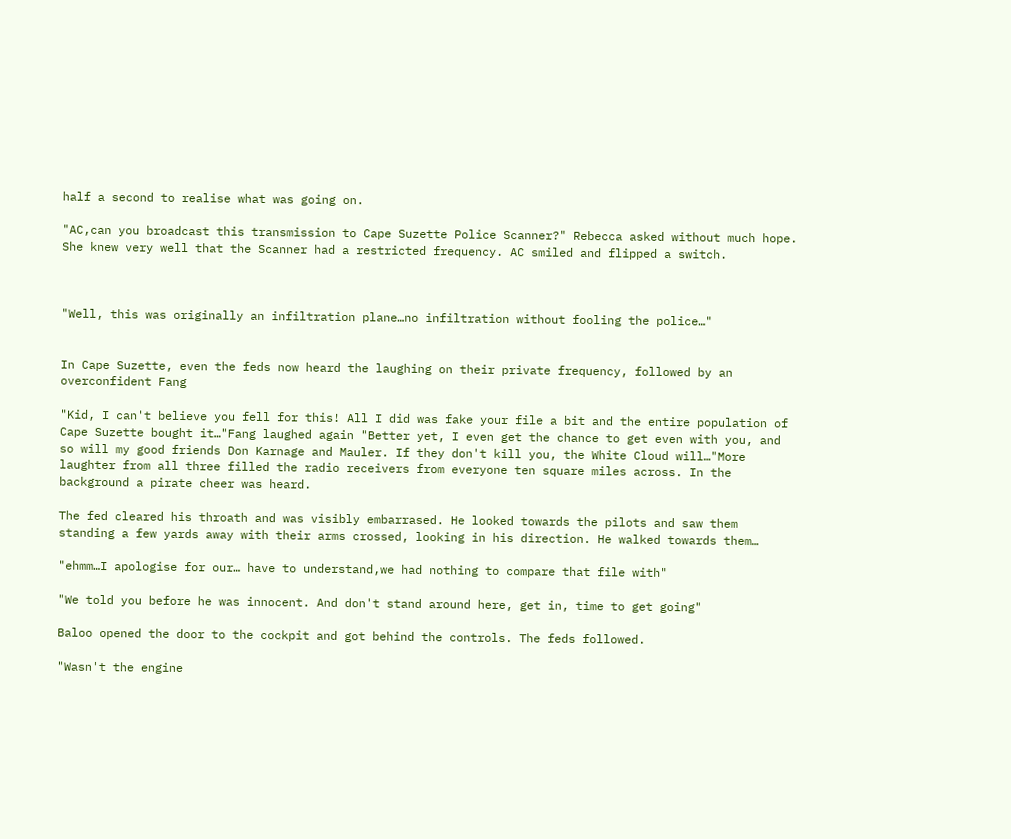half a second to realise what was going on.

"AC,can you broadcast this transmission to Cape Suzette Police Scanner?" Rebecca asked without much hope. She knew very well that the Scanner had a restricted frequency. AC smiled and flipped a switch.



"Well, this was originally an infiltration plane…no infiltration without fooling the police…"


In Cape Suzette, even the feds now heard the laughing on their private frequency, followed by an overconfident Fang

"Kid, I can't believe you fell for this! All I did was fake your file a bit and the entire population of Cape Suzette bought it…"Fang laughed again "Better yet, I even get the chance to get even with you, and so will my good friends Don Karnage and Mauler. If they don't kill you, the White Cloud will…"More laughter from all three filled the radio receivers from everyone ten square miles across. In the background a pirate cheer was heard.

The fed cleared his throath and was visibly embarrased. He looked towards the pilots and saw them standing a few yards away with their arms crossed, looking in his direction. He walked towards them…

"ehmm…I apologise for our… have to understand,we had nothing to compare that file with"

"We told you before he was innocent. And don't stand around here, get in, time to get going"

Baloo opened the door to the cockpit and got behind the controls. The feds followed.

"Wasn't the engine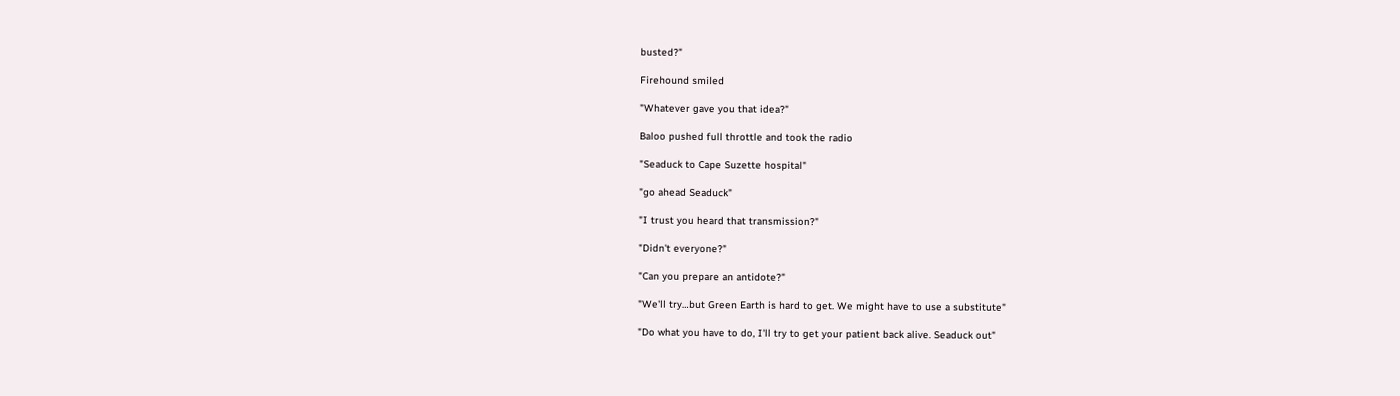busted?"

Firehound smiled

"Whatever gave you that idea?"

Baloo pushed full throttle and took the radio

"Seaduck to Cape Suzette hospital"

"go ahead Seaduck"

"I trust you heard that transmission?"

"Didn't everyone?"

"Can you prepare an antidote?"

"We'll try…but Green Earth is hard to get. We might have to use a substitute"

"Do what you have to do, I'll try to get your patient back alive. Seaduck out"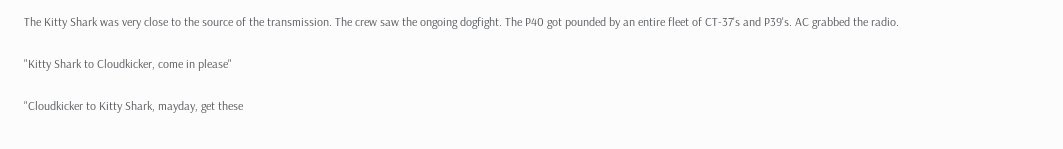The Kitty Shark was very close to the source of the transmission. The crew saw the ongoing dogfight. The P40 got pounded by an entire fleet of CT-37's and P39's. AC grabbed the radio.

"Kitty Shark to Cloudkicker, come in please"

"Cloudkicker to Kitty Shark, mayday, get these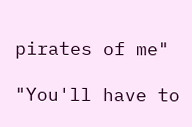pirates of me"

"You'll have to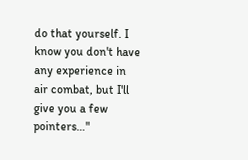do that yourself. I know you don't have any experience in air combat, but I'll give you a few pointers…"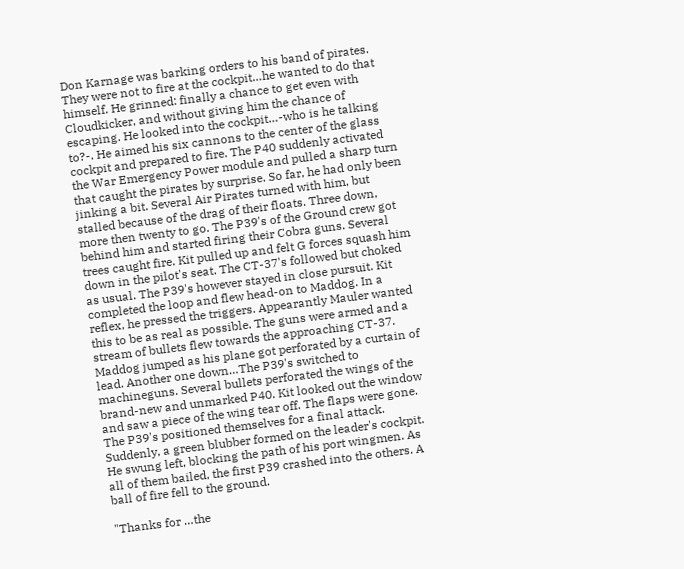Don Karnage was barking orders to his band of pirates. They were not to fire at the cockpit…he wanted to do that himself. He grinned: finally a chance to get even with Cloudkicker, and without giving him the chance of escaping. He looked into the cockpit…-who is he talking to?-. He aimed his six cannons to the center of the glass cockpit and prepared to fire. The P40 suddenly activated the War Emergency Power module and pulled a sharp turn that caught the pirates by surprise. So far, he had only been jinking a bit. Several Air Pirates turned with him, but stalled because of the drag of their floats. Three down, more then twenty to go. The P39's of the Ground crew got behind him and started firing their Cobra guns. Several trees caught fire. Kit pulled up and felt G forces squash him down in the pilot's seat. The CT-37's followed but choked as usual. The P39's however stayed in close pursuit. Kit completed the loop and flew head-on to Maddog. In a reflex, he pressed the triggers. Appearantly Mauler wanted this to be as real as possible. The guns were armed and a stream of bullets flew towards the approaching CT-37. Maddog jumped as his plane got perforated by a curtain of lead. Another one down…The P39's switched to machineguns. Several bullets perforated the wings of the brand-new and unmarked P40. Kit looked out the window and saw a piece of the wing tear off. The flaps were gone. The P39's positioned themselves for a final attack. Suddenly, a green blubber formed on the leader's cockpit. He swung left, blocking the path of his port wingmen. As all of them bailed, the first P39 crashed into the others. A ball of fire fell to the ground.

"Thanks for …the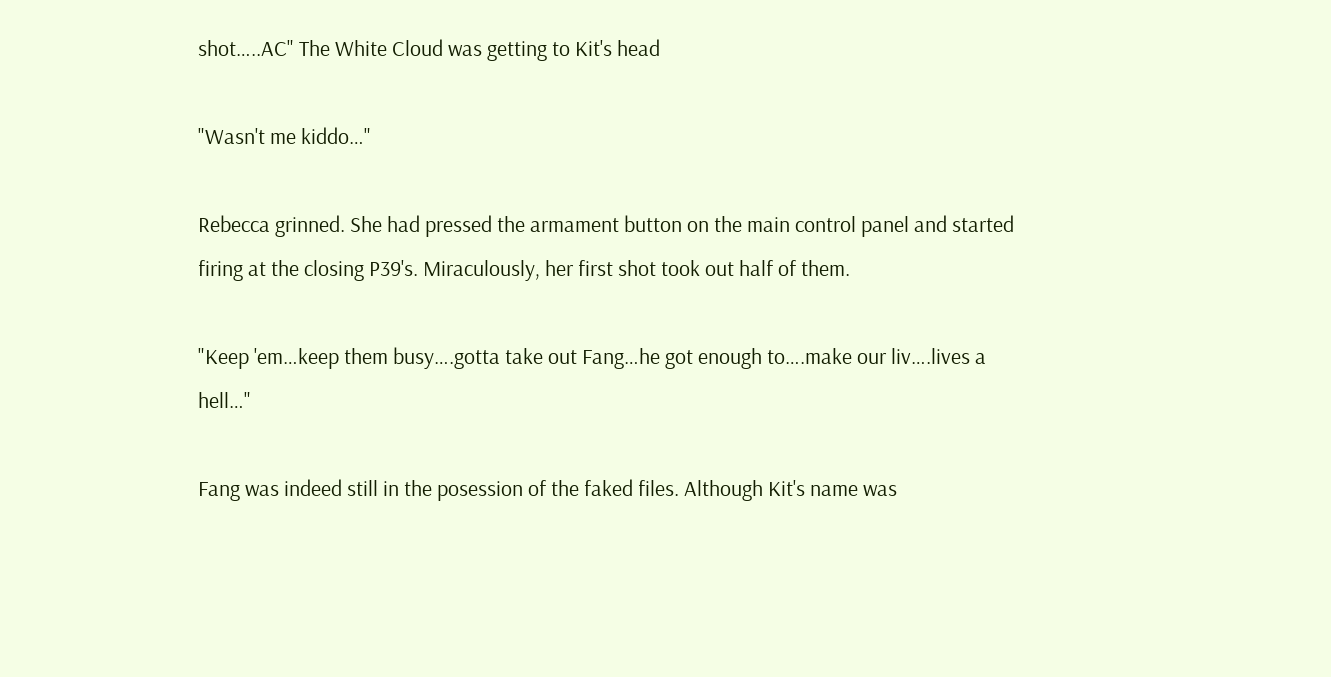shot…..AC" The White Cloud was getting to Kit's head

"Wasn't me kiddo…"

Rebecca grinned. She had pressed the armament button on the main control panel and started firing at the closing P39's. Miraculously, her first shot took out half of them.

"Keep 'em…keep them busy….gotta take out Fang…he got enough to….make our liv….lives a hell…"

Fang was indeed still in the posession of the faked files. Although Kit's name was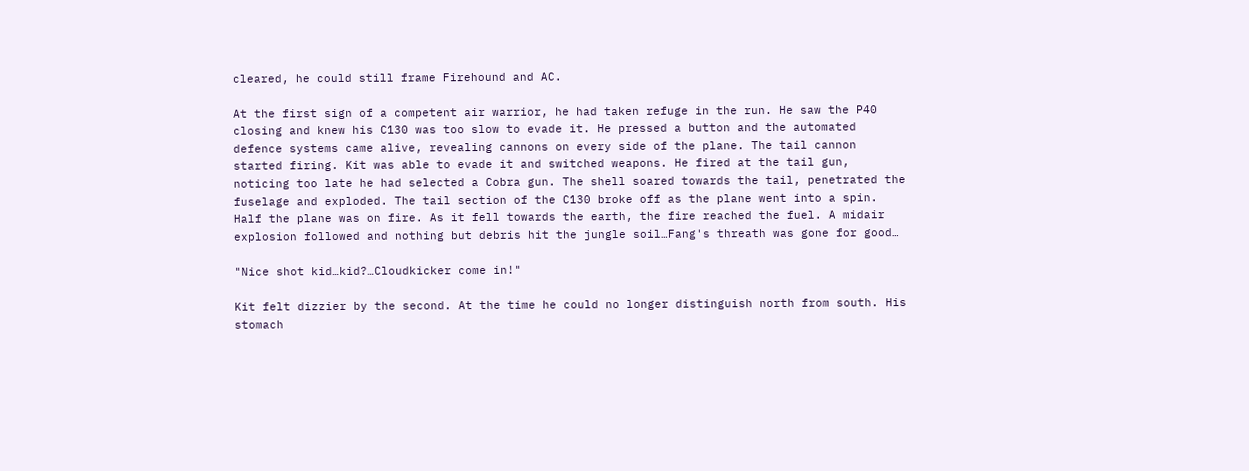cleared, he could still frame Firehound and AC.

At the first sign of a competent air warrior, he had taken refuge in the run. He saw the P40 closing and knew his C130 was too slow to evade it. He pressed a button and the automated defence systems came alive, revealing cannons on every side of the plane. The tail cannon started firing. Kit was able to evade it and switched weapons. He fired at the tail gun, noticing too late he had selected a Cobra gun. The shell soared towards the tail, penetrated the fuselage and exploded. The tail section of the C130 broke off as the plane went into a spin. Half the plane was on fire. As it fell towards the earth, the fire reached the fuel. A midair explosion followed and nothing but debris hit the jungle soil…Fang's threath was gone for good…

"Nice shot kid…kid?…Cloudkicker come in!"

Kit felt dizzier by the second. At the time he could no longer distinguish north from south. His stomach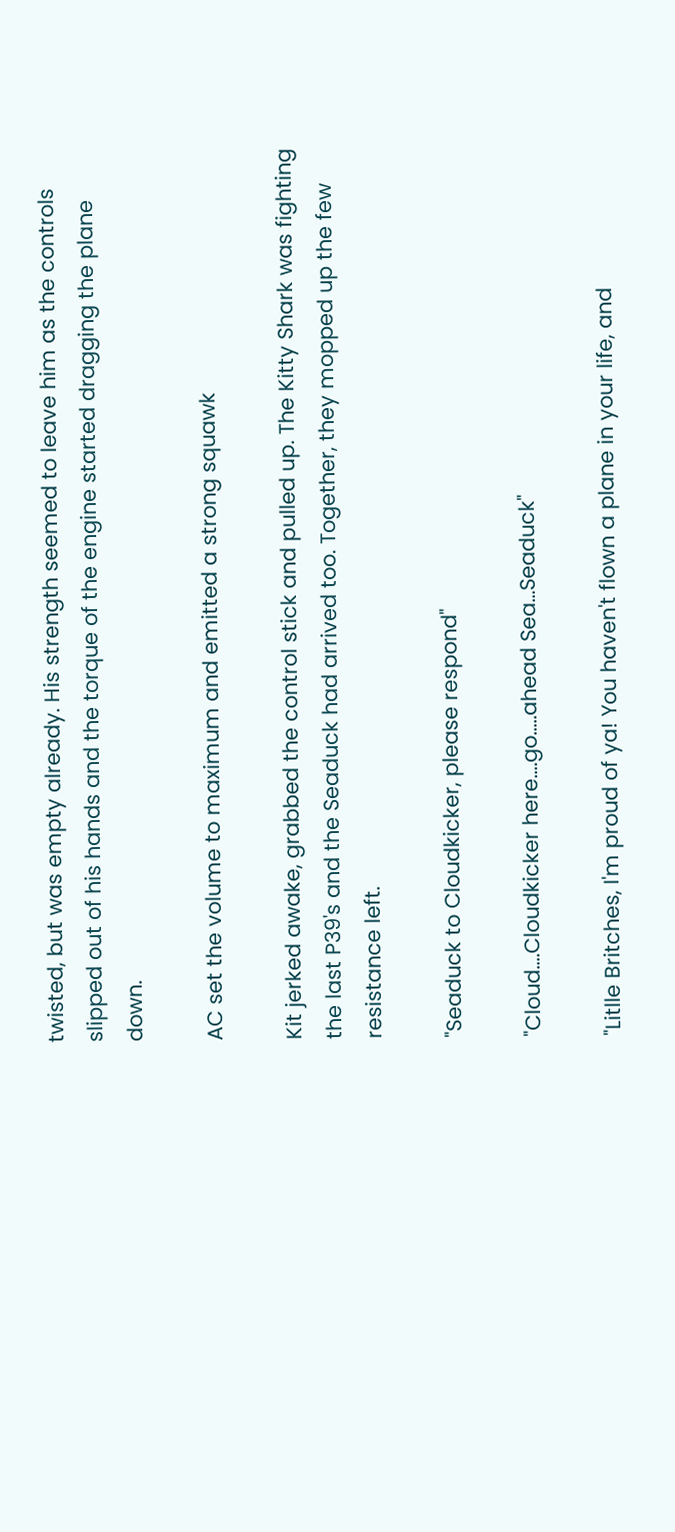twisted, but was empty already. His strength seemed to leave him as the controls slipped out of his hands and the torque of the engine started dragging the plane down.

AC set the volume to maximum and emitted a strong squawk

Kit jerked awake, grabbed the control stick and pulled up. The Kitty Shark was fighting the last P39's and the Seaduck had arrived too. Together, they mopped up the few resistance left.

"Seaduck to Cloudkicker, please respond"

"Cloud….Cloudkicker here….go…..ahead Sea…Seaduck"

"Litlle Britches, I'm proud of ya! You haven't flown a plane in your life, and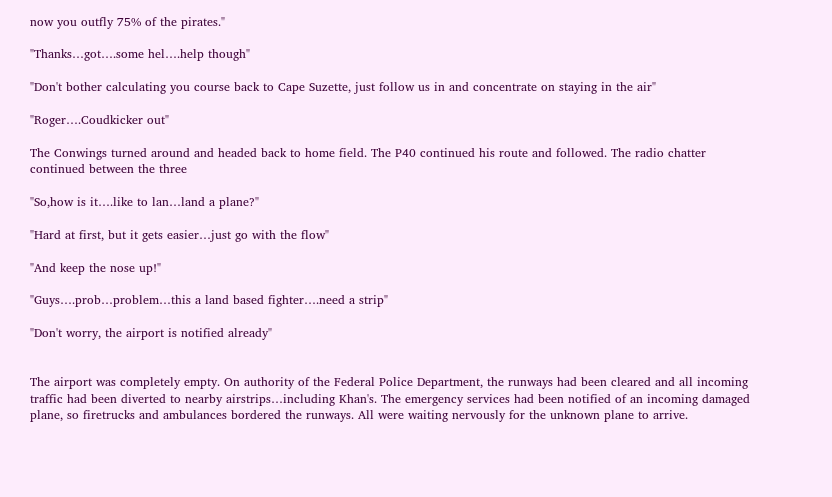now you outfly 75% of the pirates."

"Thanks…got….some hel….help though"

"Don't bother calculating you course back to Cape Suzette, just follow us in and concentrate on staying in the air"

"Roger….Coudkicker out"

The Conwings turned around and headed back to home field. The P40 continued his route and followed. The radio chatter continued between the three

"So,how is it….like to lan…land a plane?"

"Hard at first, but it gets easier…just go with the flow"

"And keep the nose up!"

"Guys….prob…problem…this a land based fighter….need a strip"

"Don't worry, the airport is notified already"


The airport was completely empty. On authority of the Federal Police Department, the runways had been cleared and all incoming traffic had been diverted to nearby airstrips…including Khan's. The emergency services had been notified of an incoming damaged plane, so firetrucks and ambulances bordered the runways. All were waiting nervously for the unknown plane to arrive.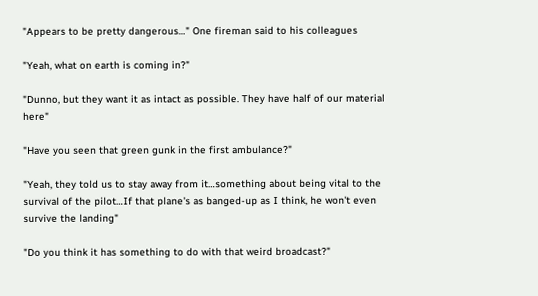"Appears to be pretty dangerous…" One fireman said to his colleagues

"Yeah, what on earth is coming in?"

"Dunno, but they want it as intact as possible. They have half of our material here"

"Have you seen that green gunk in the first ambulance?"

"Yeah, they told us to stay away from it…something about being vital to the survival of the pilot…If that plane's as banged-up as I think, he won't even survive the landing"

"Do you think it has something to do with that weird broadcast?"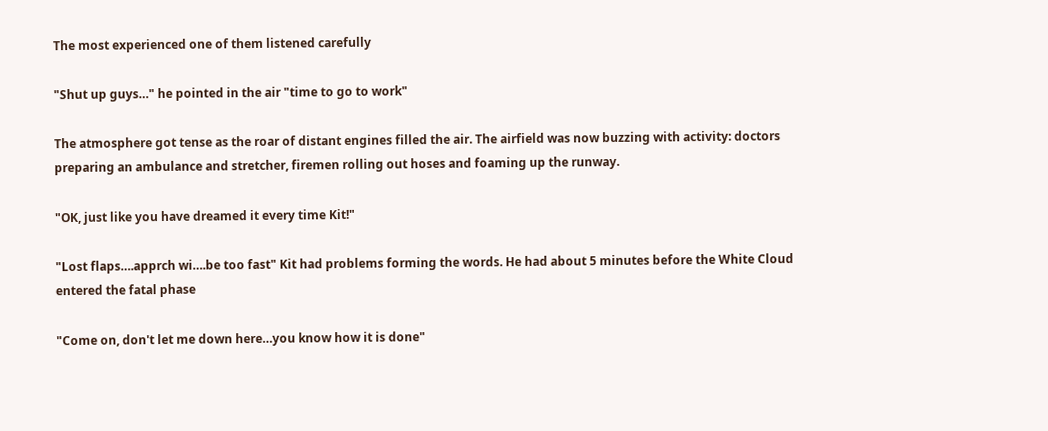The most experienced one of them listened carefully

"Shut up guys…" he pointed in the air "time to go to work"

The atmosphere got tense as the roar of distant engines filled the air. The airfield was now buzzing with activity: doctors preparing an ambulance and stretcher, firemen rolling out hoses and foaming up the runway.

"OK, just like you have dreamed it every time Kit!"

"Lost flaps….apprch wi….be too fast" Kit had problems forming the words. He had about 5 minutes before the White Cloud entered the fatal phase

"Come on, don't let me down here…you know how it is done"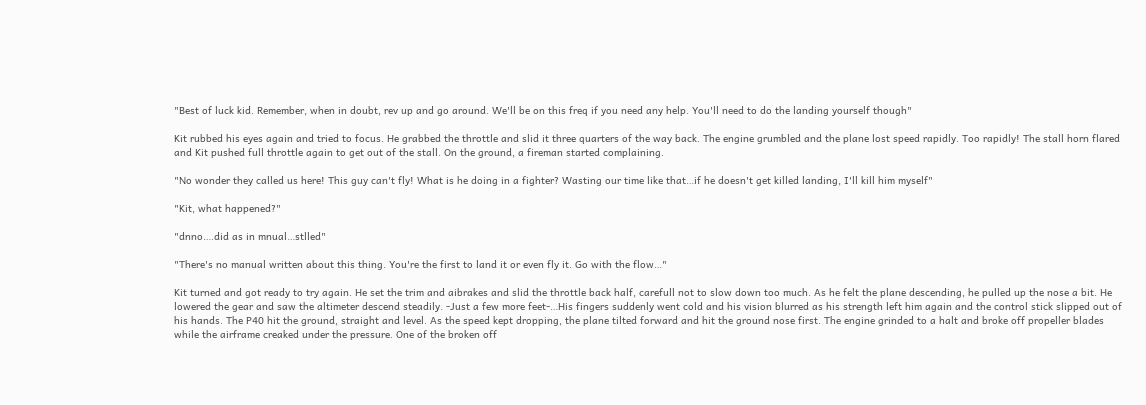"Best of luck kid. Remember, when in doubt, rev up and go around. We'll be on this freq if you need any help. You'll need to do the landing yourself though"

Kit rubbed his eyes again and tried to focus. He grabbed the throttle and slid it three quarters of the way back. The engine grumbled and the plane lost speed rapidly. Too rapidly! The stall horn flared and Kit pushed full throttle again to get out of the stall. On the ground, a fireman started complaining.

"No wonder they called us here! This guy can't fly! What is he doing in a fighter? Wasting our time like that…if he doesn't get killed landing, I'll kill him myself"

"Kit, what happened?"

"dnno….did as in mnual…stlled"

"There's no manual written about this thing. You're the first to land it or even fly it. Go with the flow…"

Kit turned and got ready to try again. He set the trim and aibrakes and slid the throttle back half, carefull not to slow down too much. As he felt the plane descending, he pulled up the nose a bit. He lowered the gear and saw the altimeter descend steadily. -Just a few more feet-…His fingers suddenly went cold and his vision blurred as his strength left him again and the control stick slipped out of his hands. The P40 hit the ground, straight and level. As the speed kept dropping, the plane tilted forward and hit the ground nose first. The engine grinded to a halt and broke off propeller blades while the airframe creaked under the pressure. One of the broken off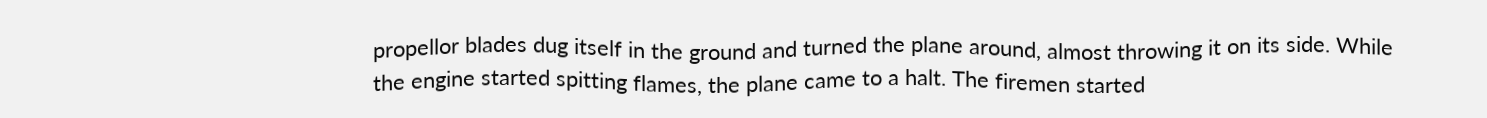propellor blades dug itself in the ground and turned the plane around, almost throwing it on its side. While the engine started spitting flames, the plane came to a halt. The firemen started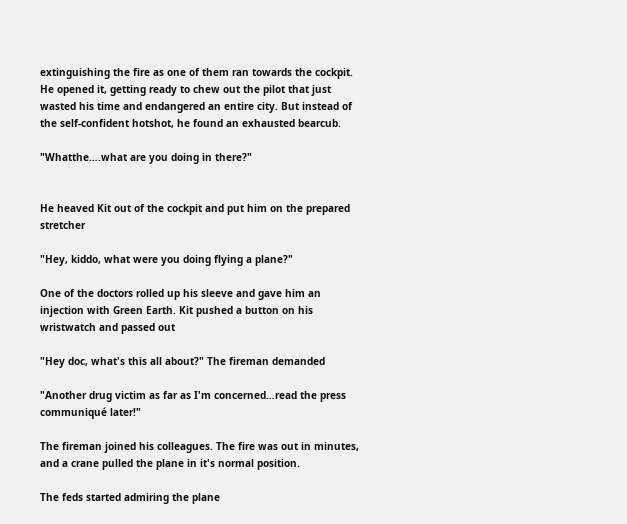extinguishing the fire as one of them ran towards the cockpit. He opened it, getting ready to chew out the pilot that just wasted his time and endangered an entire city. But instead of the self-confident hotshot, he found an exhausted bearcub.

"Whatthe….what are you doing in there?"


He heaved Kit out of the cockpit and put him on the prepared stretcher

"Hey, kiddo, what were you doing flying a plane?"

One of the doctors rolled up his sleeve and gave him an injection with Green Earth. Kit pushed a button on his wristwatch and passed out

"Hey doc, what's this all about?" The fireman demanded

"Another drug victim as far as I'm concerned…read the press communiqué later!"

The fireman joined his colleagues. The fire was out in minutes, and a crane pulled the plane in it's normal position.

The feds started admiring the plane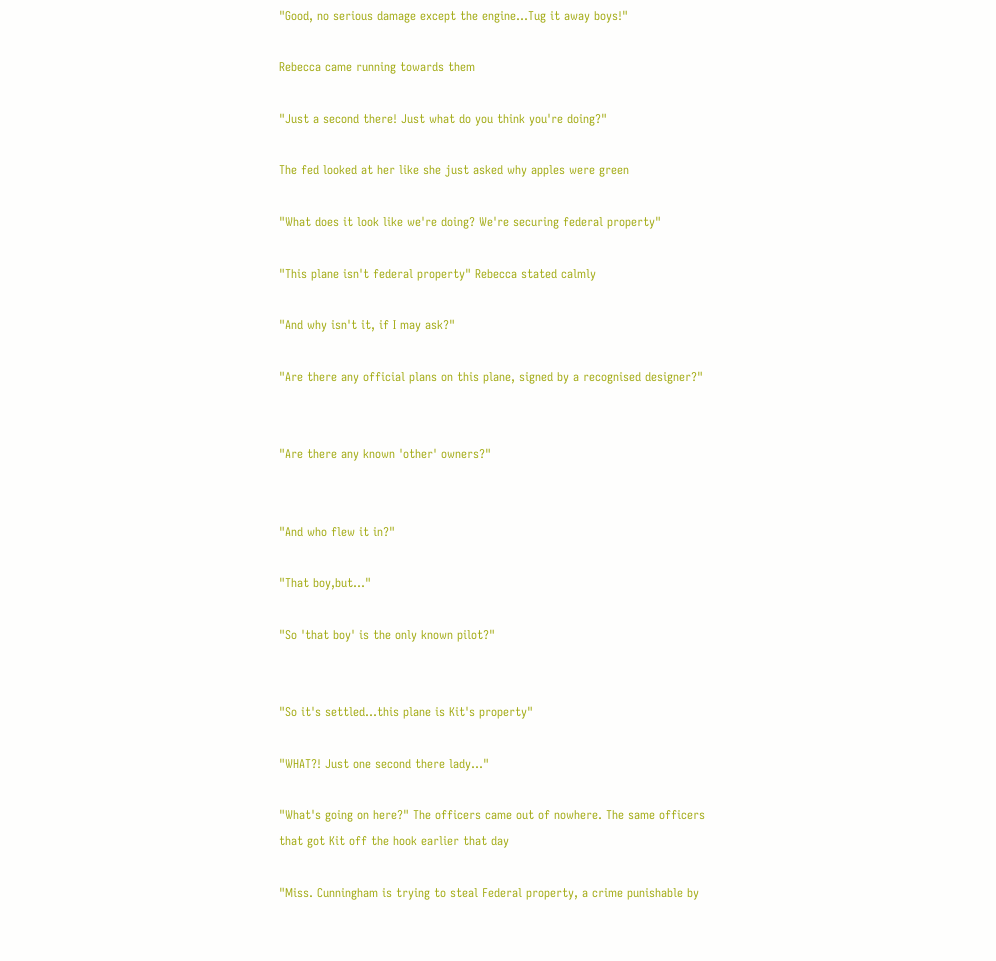"Good, no serious damage except the engine…Tug it away boys!"

Rebecca came running towards them

"Just a second there! Just what do you think you're doing?"

The fed looked at her like she just asked why apples were green

"What does it look like we're doing? We're securing federal property"

"This plane isn't federal property" Rebecca stated calmly

"And why isn't it, if I may ask?"

"Are there any official plans on this plane, signed by a recognised designer?"


"Are there any known 'other' owners?"


"And who flew it in?"

"That boy,but…"

"So 'that boy' is the only known pilot?"


"So it's settled…this plane is Kit's property"

"WHAT?! Just one second there lady…"

"What's going on here?" The officers came out of nowhere. The same officers that got Kit off the hook earlier that day

"Miss. Cunningham is trying to steal Federal property, a crime punishable by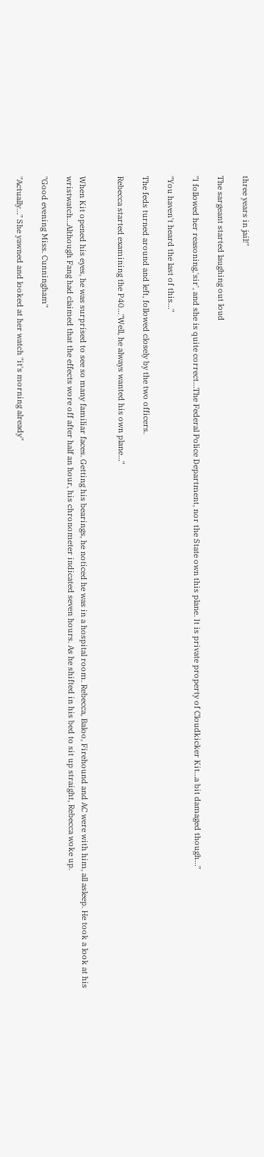three years in jail!"

The sargeant started laughing out loud

"I followed her reasoning,'sir', and she is quite correct…The Federal Police Department, nor the State own this plane. It is private property of Cloudkicker Kit…a bit damaged though…"

"You haven't heard the last of this…"

The feds turned around and left, followed closely by the two officers.

Rebecca started examining the P40…"Well, he always wanted his own plane…"


When Kit opened his eyes, he was surprised to see so many familiar faces. Getting his bearings, he noticed he was in a hospital room. Rebecca, Baloo, Firehound and AC were with him, all asleep. He took a look at his wristwatch…Although Fang had claimed that the effects wore off after half an hour, his chronometer indicated seven hours. As he shifted in his bed to sit up straight, Rebecca woke up.

"Good evening Miss. Cunningham"

"Actually…" She yawned and looked at her watch "it's morning already"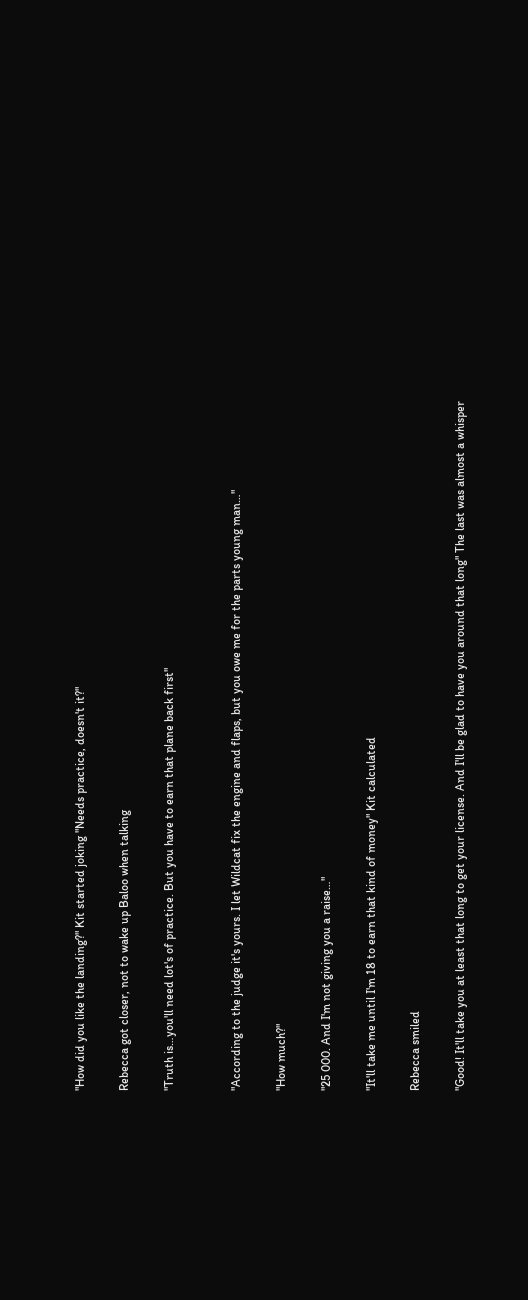"How did you like the landing?" Kit started joking "Needs practice, doesn't it?"

Rebecca got closer, not to wake up Baloo when talking

"Truth is…you'll need lot's of practice. But you have to earn that plane back first"


"According to the judge it's yours. I let Wildcat fix the engine and flaps, but you owe me for the parts young man…"

"How much?"

"25 000. And I'm not giving you a raise…"

"It'll take me until I'm 18 to earn that kind of money" Kit calculated

Rebecca smiled

"Good! It'll take you at least that long to get your license. And I'll be glad to have you around that long" The last was almost a whisper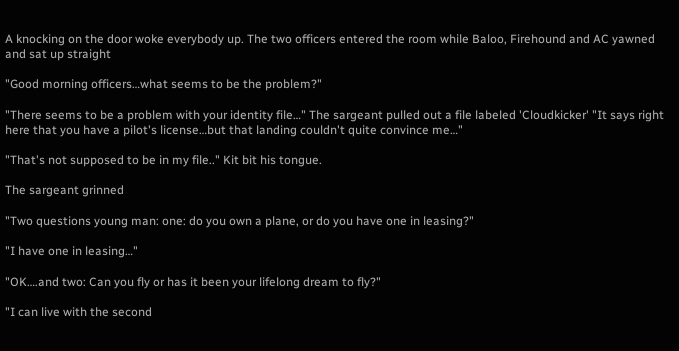A knocking on the door woke everybody up. The two officers entered the room while Baloo, Firehound and AC yawned and sat up straight

"Good morning officers…what seems to be the problem?"

"There seems to be a problem with your identity file…" The sargeant pulled out a file labeled 'Cloudkicker' "It says right here that you have a pilot's license…but that landing couldn't quite convince me…"

"That's not supposed to be in my file.." Kit bit his tongue.

The sargeant grinned

"Two questions young man: one: do you own a plane, or do you have one in leasing?"

"I have one in leasing…"

"OK….and two: Can you fly or has it been your lifelong dream to fly?"

"I can live with the second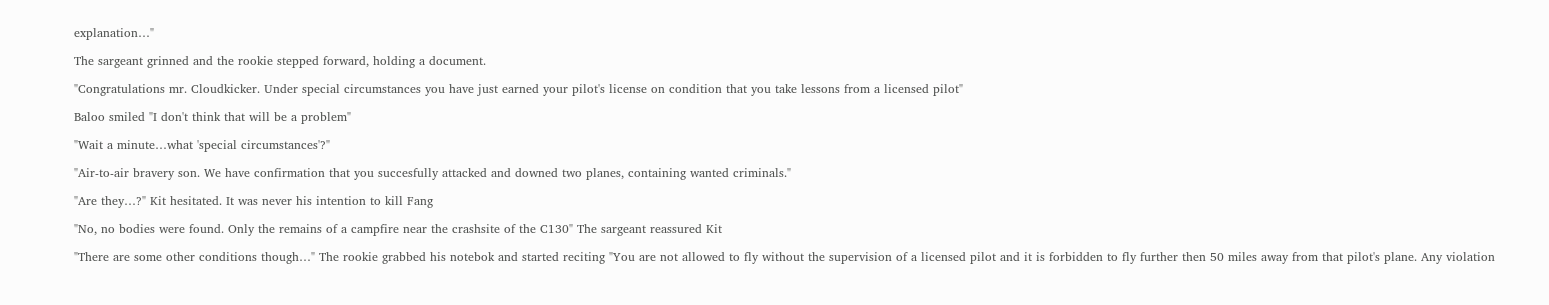explanation…"

The sargeant grinned and the rookie stepped forward, holding a document.

"Congratulations mr. Cloudkicker. Under special circumstances you have just earned your pilot's license on condition that you take lessons from a licensed pilot"

Baloo smiled "I don't think that will be a problem"

"Wait a minute…what 'special circumstances'?"

"Air-to-air bravery son. We have confirmation that you succesfully attacked and downed two planes, containing wanted criminals."

"Are they…?" Kit hesitated. It was never his intention to kill Fang

"No, no bodies were found. Only the remains of a campfire near the crashsite of the C130" The sargeant reassured Kit

"There are some other conditions though…" The rookie grabbed his notebok and started reciting "You are not allowed to fly without the supervision of a licensed pilot and it is forbidden to fly further then 50 miles away from that pilot's plane. Any violation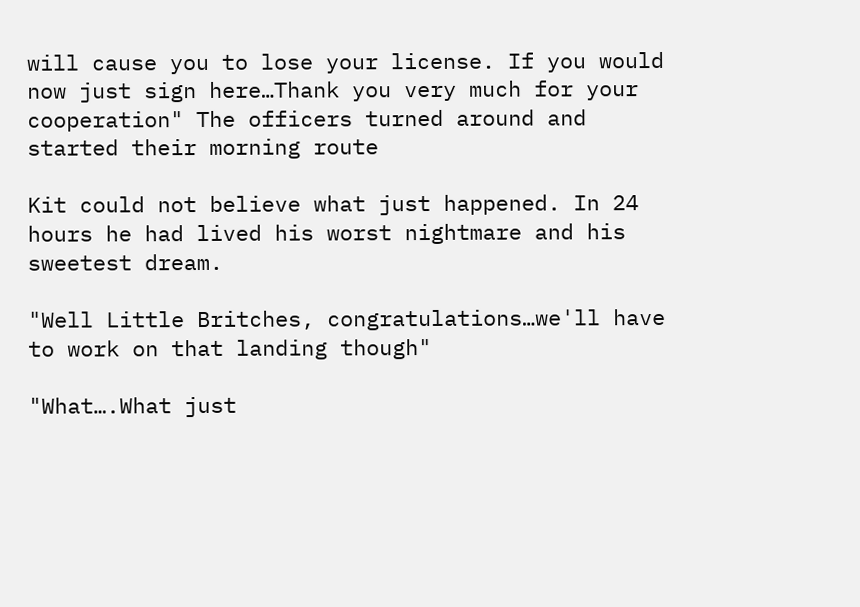will cause you to lose your license. If you would now just sign here…Thank you very much for your cooperation" The officers turned around and started their morning route

Kit could not believe what just happened. In 24 hours he had lived his worst nightmare and his sweetest dream.

"Well Little Britches, congratulations…we'll have to work on that landing though"

"What….What just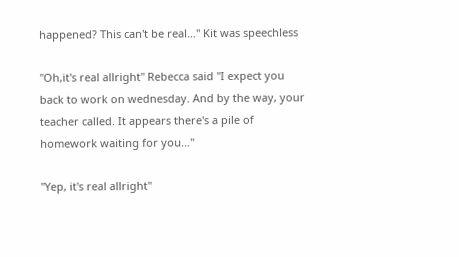happened? This can't be real…" Kit was speechless

"Oh,it's real allright" Rebecca said "I expect you back to work on wednesday. And by the way, your teacher called. It appears there's a pile of homework waiting for you…"

"Yep, it's real allright"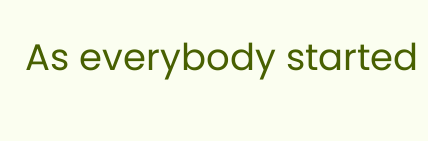As everybody started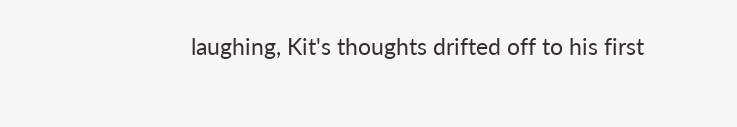laughing, Kit's thoughts drifted off to his first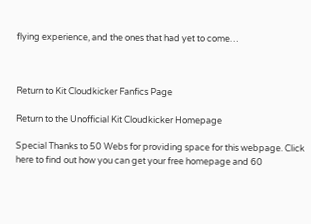flying experience, and the ones that had yet to come…



Return to Kit Cloudkicker Fanfics Page

Return to the Unofficial Kit Cloudkicker Homepage

Special Thanks to 50 Webs for providing space for this webpage. Click here to find out how you can get your free homepage and 60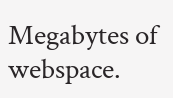Megabytes of webspace.